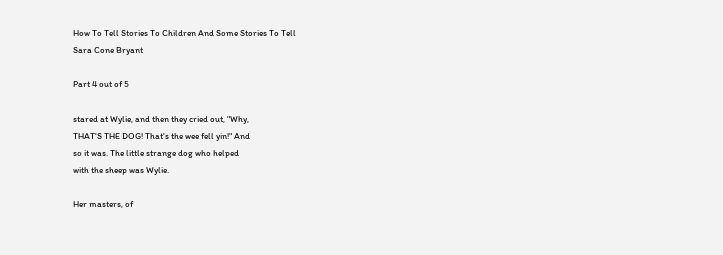How To Tell Stories To Children And Some Stories To Tell
Sara Cone Bryant

Part 4 out of 5

stared at Wylie, and then they cried out, "Why,
THAT'S THE DOG! That's the wee fell yin!" And
so it was. The little strange dog who helped
with the sheep was Wylie.

Her masters, of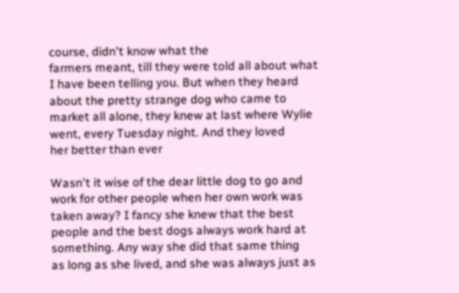course, didn't know what the
farmers meant, till they were told all about what
I have been telling you. But when they heard
about the pretty strange dog who came to
market all alone, they knew at last where Wylie
went, every Tuesday night. And they loved
her better than ever

Wasn't it wise of the dear little dog to go and
work for other people when her own work was
taken away? I fancy she knew that the best
people and the best dogs always work hard at
something. Any way she did that same thing
as long as she lived, and she was always just as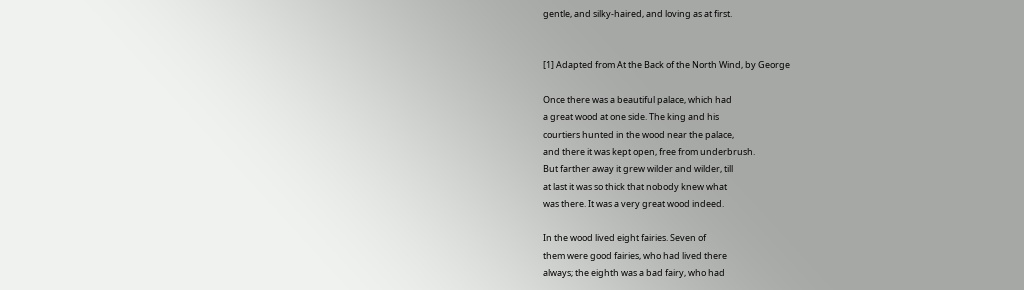gentle, and silky-haired, and loving as at first.


[1] Adapted from At the Back of the North Wind, by George

Once there was a beautiful palace, which had
a great wood at one side. The king and his
courtiers hunted in the wood near the palace,
and there it was kept open, free from underbrush.
But farther away it grew wilder and wilder, till
at last it was so thick that nobody knew what
was there. It was a very great wood indeed.

In the wood lived eight fairies. Seven of
them were good fairies, who had lived there
always; the eighth was a bad fairy, who had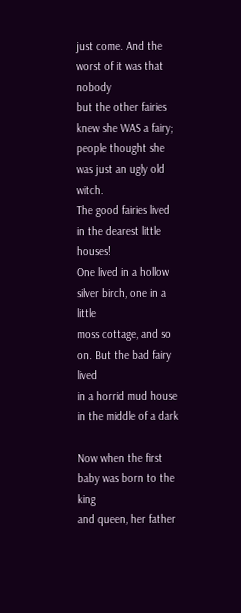just come. And the worst of it was that nobody
but the other fairies knew she WAS a fairy;
people thought she was just an ugly old witch.
The good fairies lived in the dearest little houses!
One lived in a hollow silver birch, one in a little
moss cottage, and so on. But the bad fairy lived
in a horrid mud house in the middle of a dark

Now when the first baby was born to the king
and queen, her father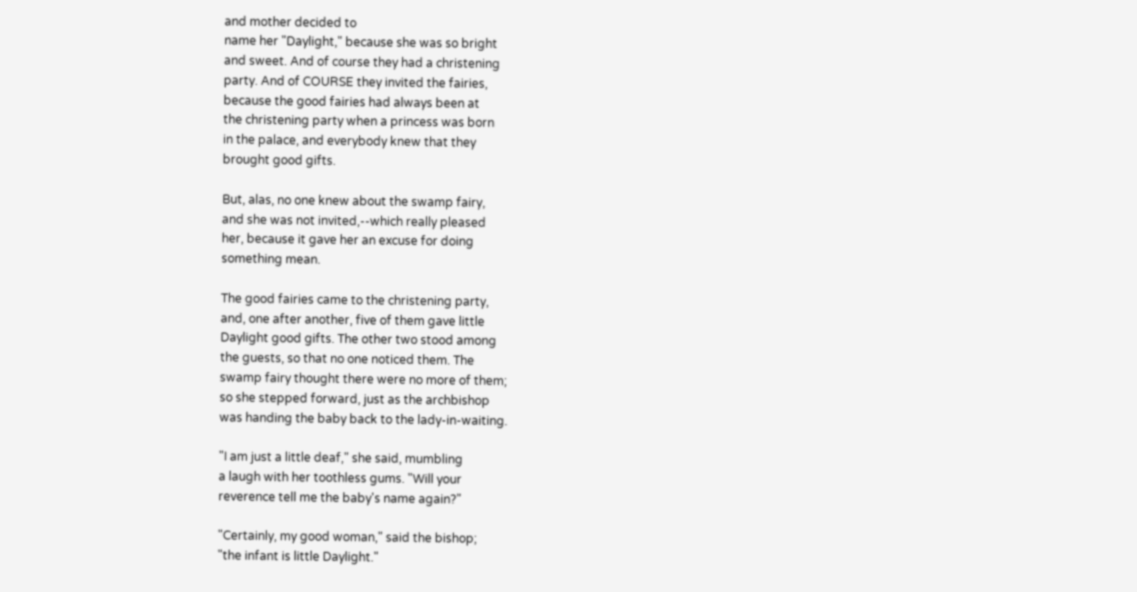and mother decided to
name her "Daylight," because she was so bright
and sweet. And of course they had a christening
party. And of COURSE they invited the fairies,
because the good fairies had always been at
the christening party when a princess was born
in the palace, and everybody knew that they
brought good gifts.

But, alas, no one knew about the swamp fairy,
and she was not invited,--which really pleased
her, because it gave her an excuse for doing
something mean.

The good fairies came to the christening party,
and, one after another, five of them gave little
Daylight good gifts. The other two stood among
the guests, so that no one noticed them. The
swamp fairy thought there were no more of them;
so she stepped forward, just as the archbishop
was handing the baby back to the lady-in-waiting.

"I am just a little deaf," she said, mumbling
a laugh with her toothless gums. "Will your
reverence tell me the baby's name again?"

"Certainly, my good woman," said the bishop;
"the infant is little Daylight."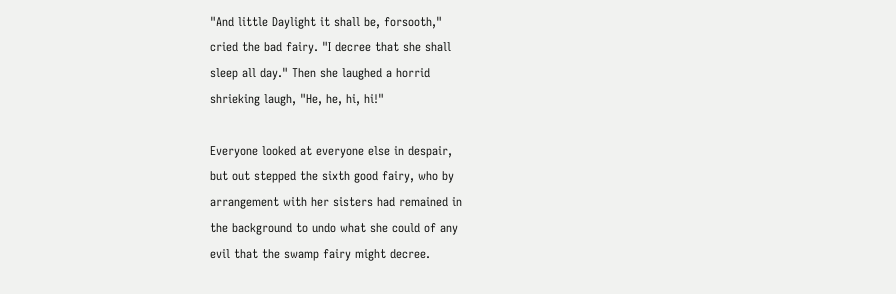"And little Daylight it shall be, forsooth,"
cried the bad fairy. "I decree that she shall
sleep all day." Then she laughed a horrid
shrieking laugh, "He, he, hi, hi!"

Everyone looked at everyone else in despair,
but out stepped the sixth good fairy, who by
arrangement with her sisters had remained in
the background to undo what she could of any
evil that the swamp fairy might decree.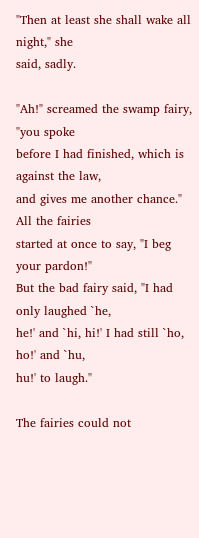"Then at least she shall wake all night," she
said, sadly.

"Ah!" screamed the swamp fairy, "you spoke
before I had finished, which is against the law,
and gives me another chance." All the fairies
started at once to say, "I beg your pardon!"
But the bad fairy said, "I had only laughed `he,
he!' and `hi, hi!' I had still `ho, ho!' and `hu,
hu!' to laugh."

The fairies could not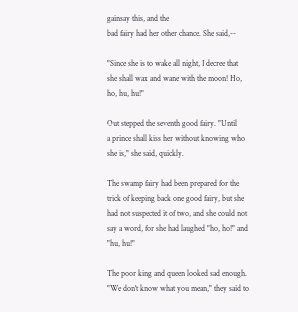gainsay this, and the
bad fairy had her other chance. She said,--

"Since she is to wake all night, I decree that
she shall wax and wane with the moon! Ho,
ho, hu, hu!"

Out stepped the seventh good fairy. "Until
a prince shall kiss her without knowing who
she is," she said, quickly.

The swamp fairy had been prepared for the
trick of keeping back one good fairy, but she
had not suspected it of two, and she could not
say a word, for she had laughed "ho, ho!" and
"hu, hu!"

The poor king and queen looked sad enough.
"We don't know what you mean," they said to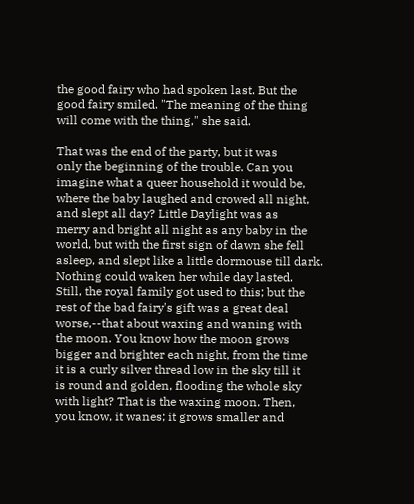the good fairy who had spoken last. But the
good fairy smiled. "The meaning of the thing
will come with the thing," she said.

That was the end of the party, but it was
only the beginning of the trouble. Can you
imagine what a queer household it would be,
where the baby laughed and crowed all night,
and slept all day? Little Daylight was as
merry and bright all night as any baby in the
world, but with the first sign of dawn she fell
asleep, and slept like a little dormouse till dark.
Nothing could waken her while day lasted.
Still, the royal family got used to this; but the
rest of the bad fairy's gift was a great deal
worse,--that about waxing and waning with
the moon. You know how the moon grows
bigger and brighter each night, from the time
it is a curly silver thread low in the sky till it
is round and golden, flooding the whole sky
with light? That is the waxing moon. Then,
you know, it wanes; it grows smaller and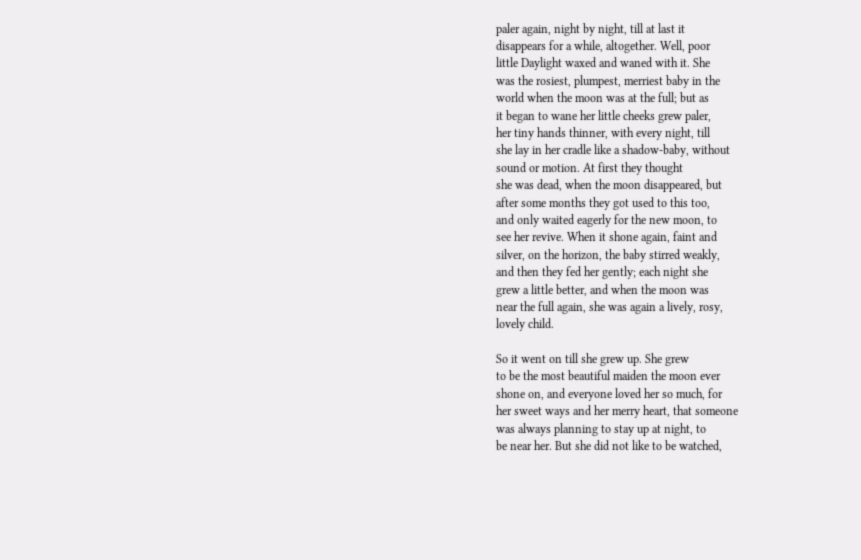paler again, night by night, till at last it
disappears for a while, altogether. Well, poor
little Daylight waxed and waned with it. She
was the rosiest, plumpest, merriest baby in the
world when the moon was at the full; but as
it began to wane her little cheeks grew paler,
her tiny hands thinner, with every night, till
she lay in her cradle like a shadow-baby, without
sound or motion. At first they thought
she was dead, when the moon disappeared, but
after some months they got used to this too,
and only waited eagerly for the new moon, to
see her revive. When it shone again, faint and
silver, on the horizon, the baby stirred weakly,
and then they fed her gently; each night she
grew a little better, and when the moon was
near the full again, she was again a lively, rosy,
lovely child.

So it went on till she grew up. She grew
to be the most beautiful maiden the moon ever
shone on, and everyone loved her so much, for
her sweet ways and her merry heart, that someone
was always planning to stay up at night, to
be near her. But she did not like to be watched,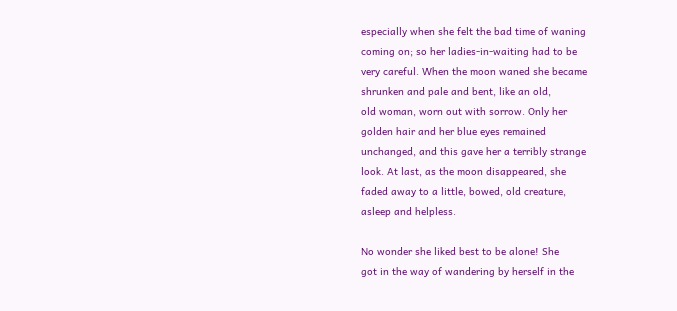especially when she felt the bad time of waning
coming on; so her ladies-in-waiting had to be
very careful. When the moon waned she became
shrunken and pale and bent, like an old,
old woman, worn out with sorrow. Only her
golden hair and her blue eyes remained
unchanged, and this gave her a terribly strange
look. At last, as the moon disappeared, she
faded away to a little, bowed, old creature,
asleep and helpless.

No wonder she liked best to be alone! She
got in the way of wandering by herself in the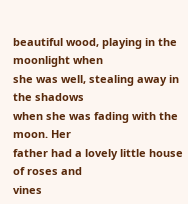beautiful wood, playing in the moonlight when
she was well, stealing away in the shadows
when she was fading with the moon. Her
father had a lovely little house of roses and
vines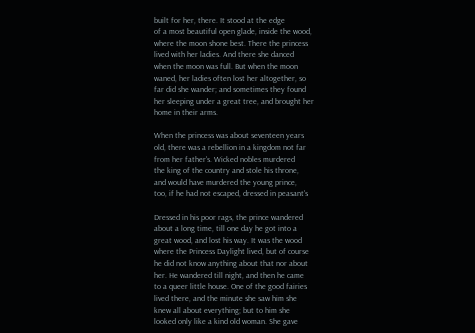built for her, there. It stood at the edge
of a most beautiful open glade, inside the wood,
where the moon shone best. There the princess
lived with her ladies. And there she danced
when the moon was full. But when the moon
waned, her ladies often lost her altogether, so
far did she wander; and sometimes they found
her sleeping under a great tree, and brought her
home in their arms.

When the princess was about seventeen years
old, there was a rebellion in a kingdom not far
from her father's. Wicked nobles murdered
the king of the country and stole his throne,
and would have murdered the young prince,
too, if he had not escaped, dressed in peasant's

Dressed in his poor rags, the prince wandered
about a long time, till one day he got into a
great wood, and lost his way. It was the wood
where the Princess Daylight lived, but of course
he did not know anything about that nor about
her. He wandered till night, and then he came
to a queer little house. One of the good fairies
lived there, and the minute she saw him she
knew all about everything; but to him she
looked only like a kind old woman. She gave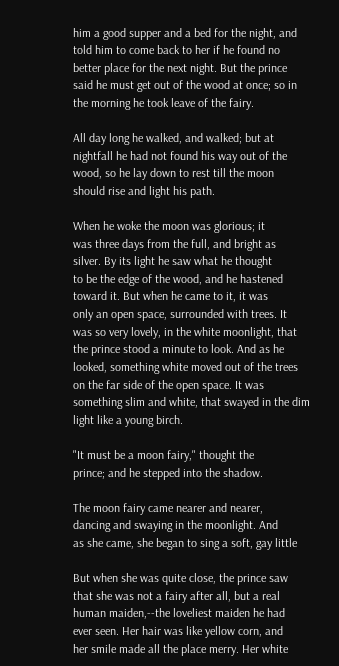him a good supper and a bed for the night, and
told him to come back to her if he found no
better place for the next night. But the prince
said he must get out of the wood at once; so in
the morning he took leave of the fairy.

All day long he walked, and walked; but at
nightfall he had not found his way out of the
wood, so he lay down to rest till the moon
should rise and light his path.

When he woke the moon was glorious; it
was three days from the full, and bright as
silver. By its light he saw what he thought
to be the edge of the wood, and he hastened
toward it. But when he came to it, it was
only an open space, surrounded with trees. It
was so very lovely, in the white moonlight, that
the prince stood a minute to look. And as he
looked, something white moved out of the trees
on the far side of the open space. It was
something slim and white, that swayed in the dim
light like a young birch.

"It must be a moon fairy," thought the
prince; and he stepped into the shadow.

The moon fairy came nearer and nearer,
dancing and swaying in the moonlight. And
as she came, she began to sing a soft, gay little

But when she was quite close, the prince saw
that she was not a fairy after all, but a real
human maiden,--the loveliest maiden he had
ever seen. Her hair was like yellow corn, and
her smile made all the place merry. Her white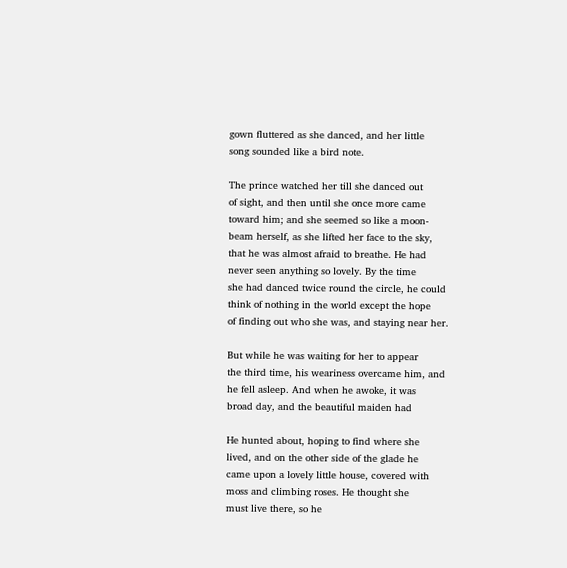gown fluttered as she danced, and her little
song sounded like a bird note.

The prince watched her till she danced out
of sight, and then until she once more came
toward him; and she seemed so like a moon-
beam herself, as she lifted her face to the sky,
that he was almost afraid to breathe. He had
never seen anything so lovely. By the time
she had danced twice round the circle, he could
think of nothing in the world except the hope
of finding out who she was, and staying near her.

But while he was waiting for her to appear
the third time, his weariness overcame him, and
he fell asleep. And when he awoke, it was
broad day, and the beautiful maiden had

He hunted about, hoping to find where she
lived, and on the other side of the glade he
came upon a lovely little house, covered with
moss and climbing roses. He thought she
must live there, so he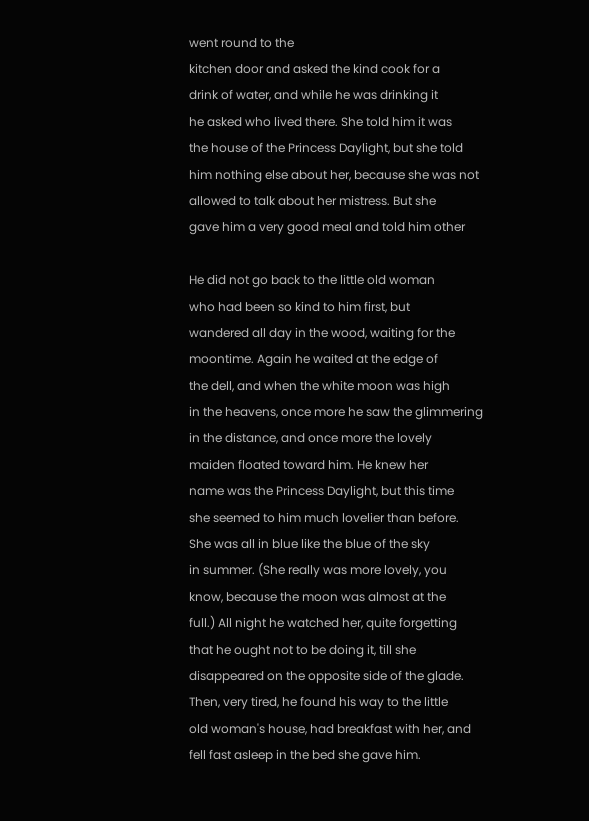went round to the
kitchen door and asked the kind cook for a
drink of water, and while he was drinking it
he asked who lived there. She told him it was
the house of the Princess Daylight, but she told
him nothing else about her, because she was not
allowed to talk about her mistress. But she
gave him a very good meal and told him other

He did not go back to the little old woman
who had been so kind to him first, but
wandered all day in the wood, waiting for the
moontime. Again he waited at the edge of
the dell, and when the white moon was high
in the heavens, once more he saw the glimmering
in the distance, and once more the lovely
maiden floated toward him. He knew her
name was the Princess Daylight, but this time
she seemed to him much lovelier than before.
She was all in blue like the blue of the sky
in summer. (She really was more lovely, you
know, because the moon was almost at the
full.) All night he watched her, quite forgetting
that he ought not to be doing it, till she
disappeared on the opposite side of the glade.
Then, very tired, he found his way to the little
old woman's house, had breakfast with her, and
fell fast asleep in the bed she gave him.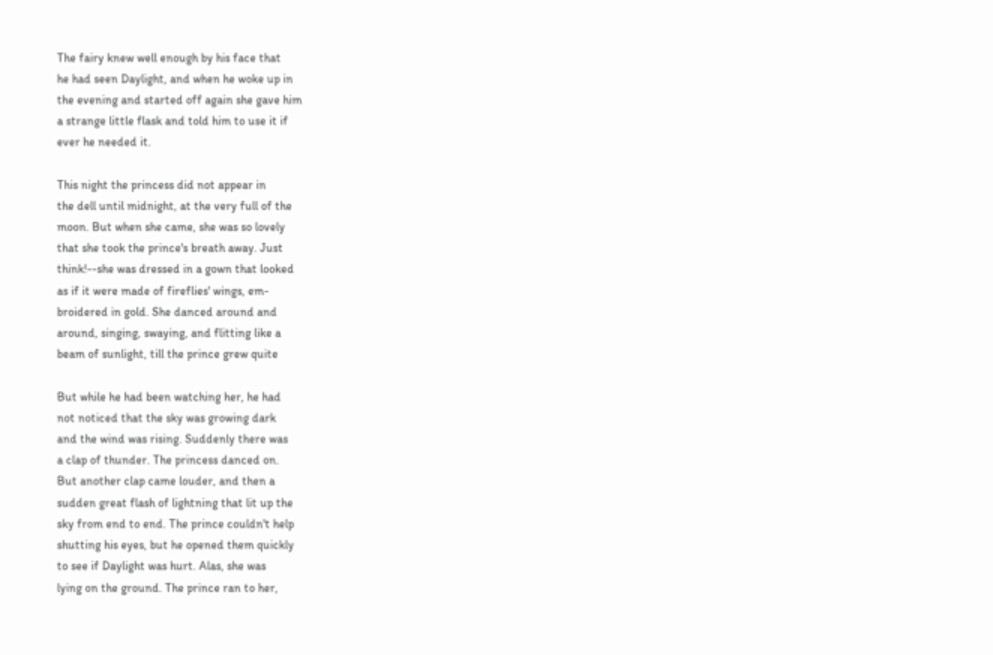The fairy knew well enough by his face that
he had seen Daylight, and when he woke up in
the evening and started off again she gave him
a strange little flask and told him to use it if
ever he needed it.

This night the princess did not appear in
the dell until midnight, at the very full of the
moon. But when she came, she was so lovely
that she took the prince's breath away. Just
think!--she was dressed in a gown that looked
as if it were made of fireflies' wings, em-
broidered in gold. She danced around and
around, singing, swaying, and flitting like a
beam of sunlight, till the prince grew quite

But while he had been watching her, he had
not noticed that the sky was growing dark
and the wind was rising. Suddenly there was
a clap of thunder. The princess danced on.
But another clap came louder, and then a
sudden great flash of lightning that lit up the
sky from end to end. The prince couldn't help
shutting his eyes, but he opened them quickly
to see if Daylight was hurt. Alas, she was
lying on the ground. The prince ran to her,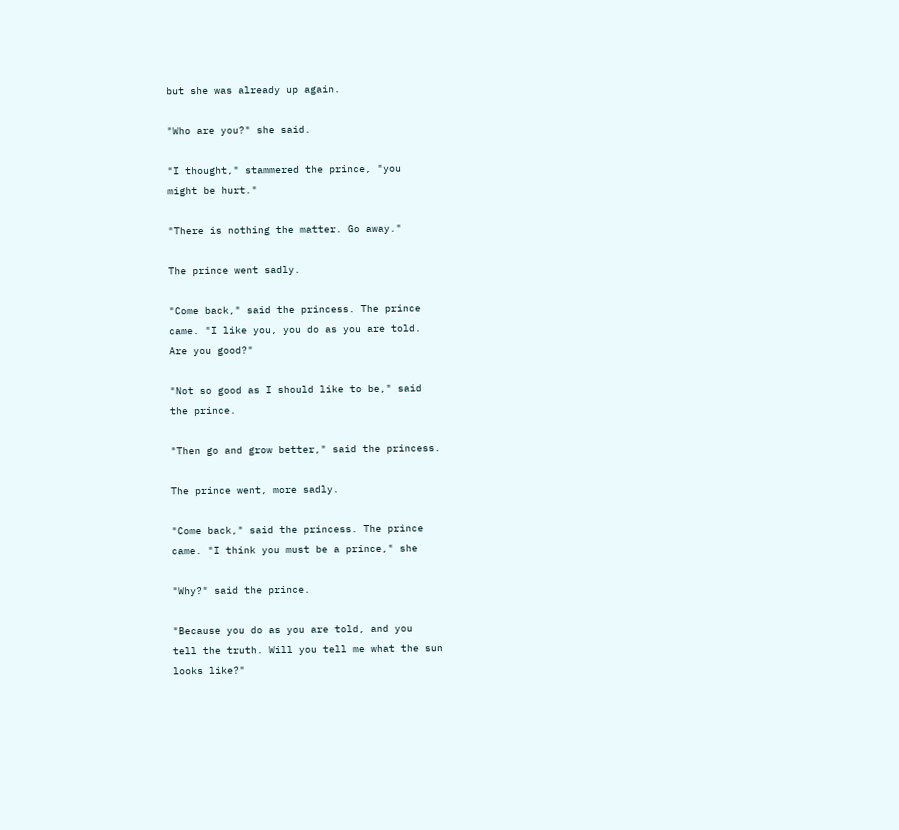but she was already up again.

"Who are you?" she said.

"I thought," stammered the prince, "you
might be hurt."

"There is nothing the matter. Go away."

The prince went sadly.

"Come back," said the princess. The prince
came. "I like you, you do as you are told.
Are you good?"

"Not so good as I should like to be," said
the prince.

"Then go and grow better," said the princess.

The prince went, more sadly.

"Come back," said the princess. The prince
came. "I think you must be a prince," she

"Why?" said the prince.

"Because you do as you are told, and you
tell the truth. Will you tell me what the sun
looks like?"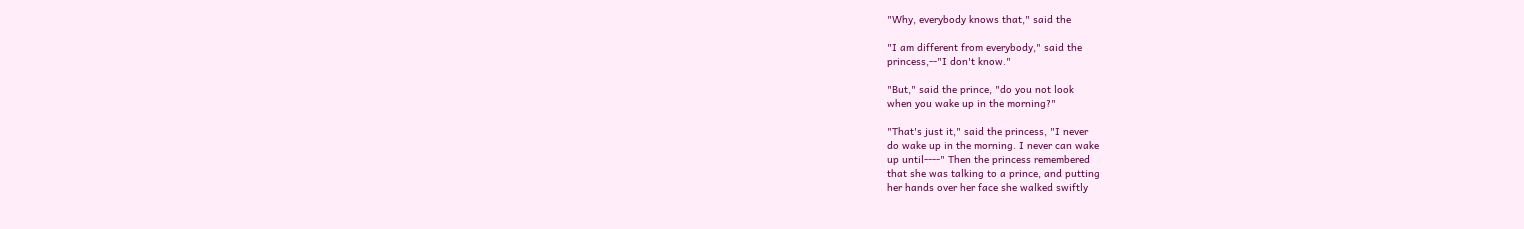"Why, everybody knows that," said the

"I am different from everybody," said the
princess,--"I don't know."

"But," said the prince, "do you not look
when you wake up in the morning?"

"That's just it," said the princess, "I never
do wake up in the morning. I never can wake
up until----" Then the princess remembered
that she was talking to a prince, and putting
her hands over her face she walked swiftly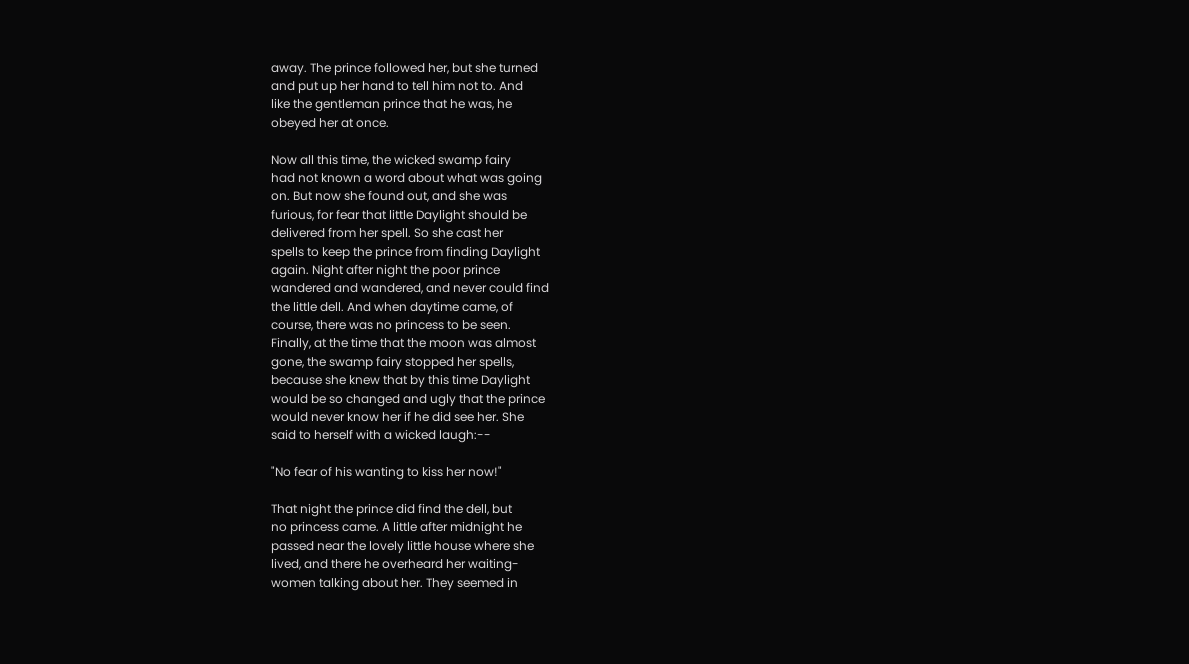away. The prince followed her, but she turned
and put up her hand to tell him not to. And
like the gentleman prince that he was, he
obeyed her at once.

Now all this time, the wicked swamp fairy
had not known a word about what was going
on. But now she found out, and she was
furious, for fear that little Daylight should be
delivered from her spell. So she cast her
spells to keep the prince from finding Daylight
again. Night after night the poor prince
wandered and wandered, and never could find
the little dell. And when daytime came, of
course, there was no princess to be seen.
Finally, at the time that the moon was almost
gone, the swamp fairy stopped her spells,
because she knew that by this time Daylight
would be so changed and ugly that the prince
would never know her if he did see her. She
said to herself with a wicked laugh:--

"No fear of his wanting to kiss her now!"

That night the prince did find the dell, but
no princess came. A little after midnight he
passed near the lovely little house where she
lived, and there he overheard her waiting-
women talking about her. They seemed in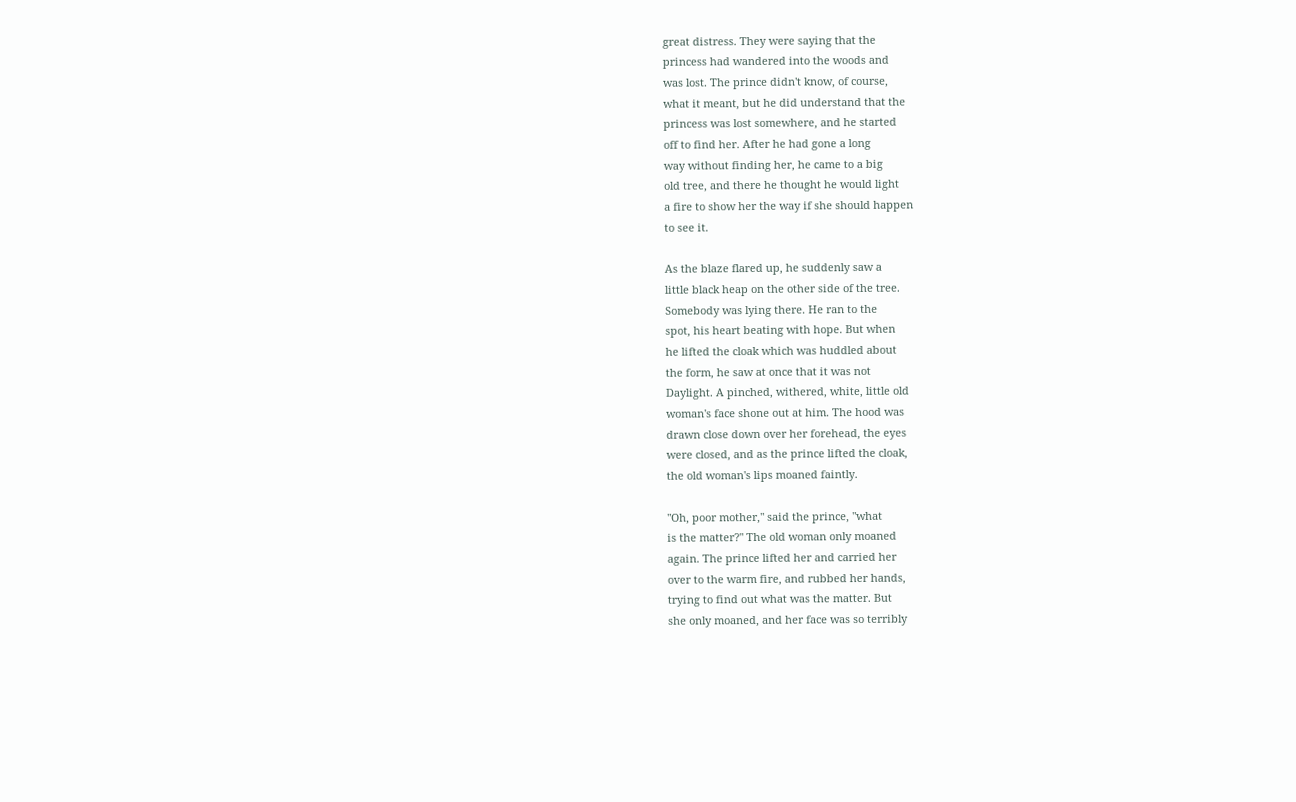great distress. They were saying that the
princess had wandered into the woods and
was lost. The prince didn't know, of course,
what it meant, but he did understand that the
princess was lost somewhere, and he started
off to find her. After he had gone a long
way without finding her, he came to a big
old tree, and there he thought he would light
a fire to show her the way if she should happen
to see it.

As the blaze flared up, he suddenly saw a
little black heap on the other side of the tree.
Somebody was lying there. He ran to the
spot, his heart beating with hope. But when
he lifted the cloak which was huddled about
the form, he saw at once that it was not
Daylight. A pinched, withered, white, little old
woman's face shone out at him. The hood was
drawn close down over her forehead, the eyes
were closed, and as the prince lifted the cloak,
the old woman's lips moaned faintly.

"Oh, poor mother," said the prince, "what
is the matter?" The old woman only moaned
again. The prince lifted her and carried her
over to the warm fire, and rubbed her hands,
trying to find out what was the matter. But
she only moaned, and her face was so terribly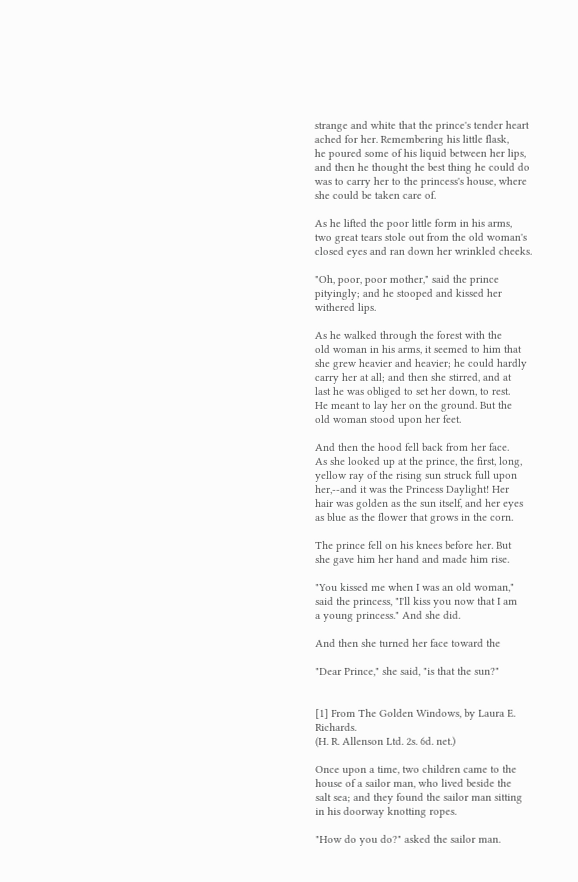strange and white that the prince's tender heart
ached for her. Remembering his little flask,
he poured some of his liquid between her lips,
and then he thought the best thing he could do
was to carry her to the princess's house, where
she could be taken care of.

As he lifted the poor little form in his arms,
two great tears stole out from the old woman's
closed eyes and ran down her wrinkled cheeks.

"Oh, poor, poor mother," said the prince
pityingly; and he stooped and kissed her
withered lips.

As he walked through the forest with the
old woman in his arms, it seemed to him that
she grew heavier and heavier; he could hardly
carry her at all; and then she stirred, and at
last he was obliged to set her down, to rest.
He meant to lay her on the ground. But the
old woman stood upon her feet.

And then the hood fell back from her face.
As she looked up at the prince, the first, long,
yellow ray of the rising sun struck full upon
her,--and it was the Princess Daylight! Her
hair was golden as the sun itself, and her eyes
as blue as the flower that grows in the corn.

The prince fell on his knees before her. But
she gave him her hand and made him rise.

"You kissed me when I was an old woman,"
said the princess, "I'll kiss you now that I am
a young princess." And she did.

And then she turned her face toward the

"Dear Prince," she said, "is that the sun?"


[1] From The Golden Windows, by Laura E. Richards.
(H. R. Allenson Ltd. 2s. 6d. net.)

Once upon a time, two children came to the
house of a sailor man, who lived beside the
salt sea; and they found the sailor man sitting
in his doorway knotting ropes.

"How do you do?" asked the sailor man.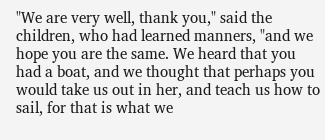"We are very well, thank you," said the
children, who had learned manners, "and we
hope you are the same. We heard that you
had a boat, and we thought that perhaps you
would take us out in her, and teach us how to
sail, for that is what we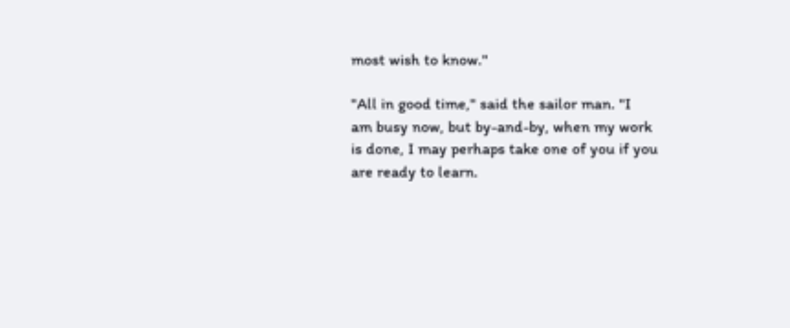most wish to know."

"All in good time," said the sailor man. "I
am busy now, but by-and-by, when my work
is done, I may perhaps take one of you if you
are ready to learn.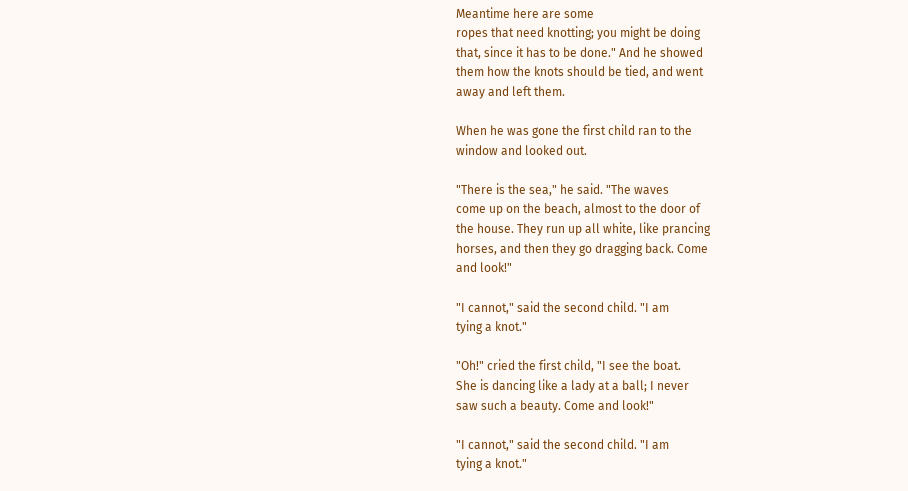Meantime here are some
ropes that need knotting; you might be doing
that, since it has to be done." And he showed
them how the knots should be tied, and went
away and left them.

When he was gone the first child ran to the
window and looked out.

"There is the sea," he said. "The waves
come up on the beach, almost to the door of
the house. They run up all white, like prancing
horses, and then they go dragging back. Come
and look!"

"I cannot," said the second child. "I am
tying a knot."

"Oh!" cried the first child, "I see the boat.
She is dancing like a lady at a ball; I never
saw such a beauty. Come and look!"

"I cannot," said the second child. "I am
tying a knot."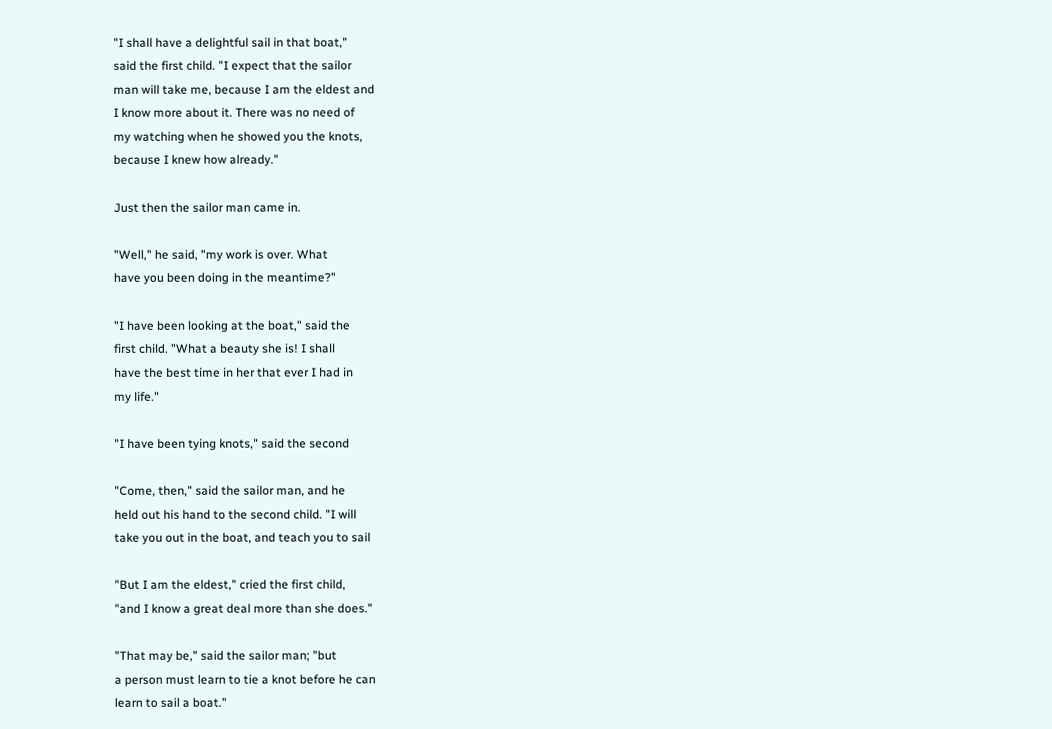"I shall have a delightful sail in that boat,"
said the first child. "I expect that the sailor
man will take me, because I am the eldest and
I know more about it. There was no need of
my watching when he showed you the knots,
because I knew how already."

Just then the sailor man came in.

"Well," he said, "my work is over. What
have you been doing in the meantime?"

"I have been looking at the boat," said the
first child. "What a beauty she is! I shall
have the best time in her that ever I had in
my life."

"I have been tying knots," said the second

"Come, then," said the sailor man, and he
held out his hand to the second child. "I will
take you out in the boat, and teach you to sail

"But I am the eldest," cried the first child,
"and I know a great deal more than she does."

"That may be," said the sailor man; "but
a person must learn to tie a knot before he can
learn to sail a boat."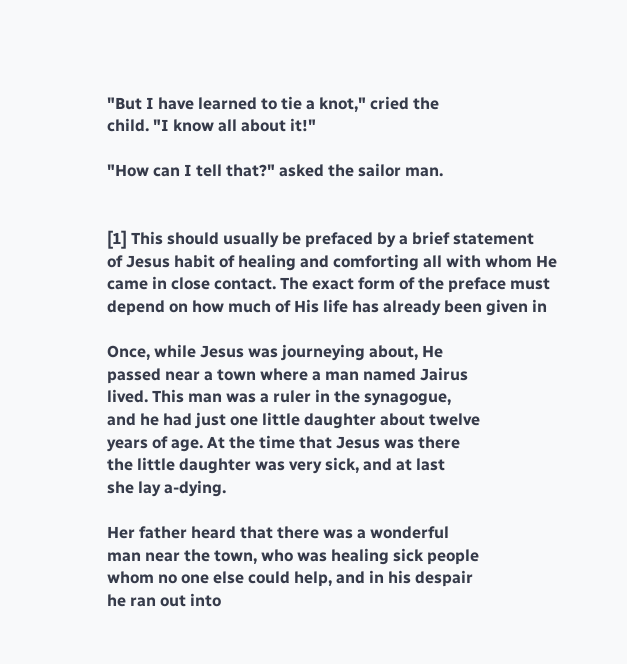"But I have learned to tie a knot," cried the
child. "I know all about it!"

"How can I tell that?" asked the sailor man.


[1] This should usually be prefaced by a brief statement
of Jesus habit of healing and comforting all with whom He
came in close contact. The exact form of the preface must
depend on how much of His life has already been given in

Once, while Jesus was journeying about, He
passed near a town where a man named Jairus
lived. This man was a ruler in the synagogue,
and he had just one little daughter about twelve
years of age. At the time that Jesus was there
the little daughter was very sick, and at last
she lay a-dying.

Her father heard that there was a wonderful
man near the town, who was healing sick people
whom no one else could help, and in his despair
he ran out into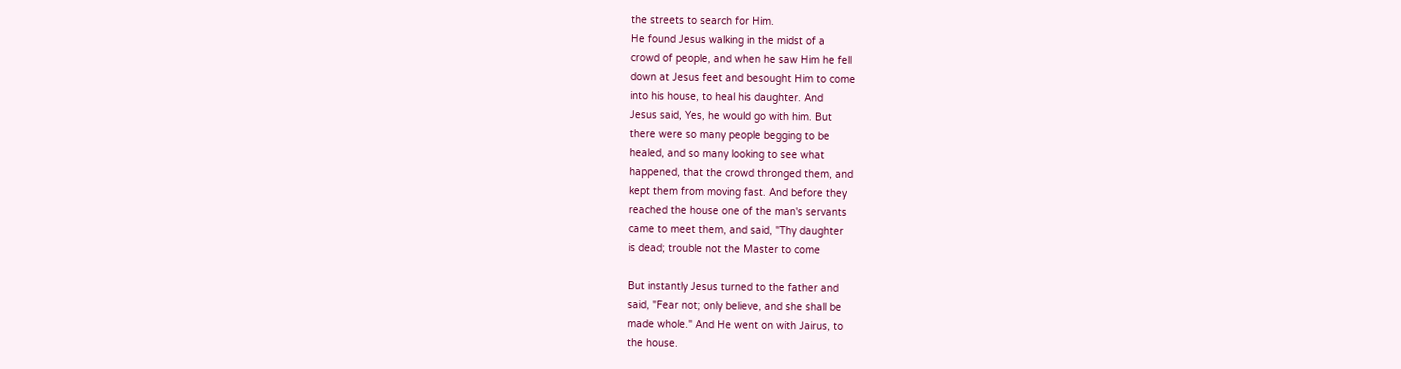the streets to search for Him.
He found Jesus walking in the midst of a
crowd of people, and when he saw Him he fell
down at Jesus feet and besought Him to come
into his house, to heal his daughter. And
Jesus said, Yes, he would go with him. But
there were so many people begging to be
healed, and so many looking to see what
happened, that the crowd thronged them, and
kept them from moving fast. And before they
reached the house one of the man's servants
came to meet them, and said, "Thy daughter
is dead; trouble not the Master to come

But instantly Jesus turned to the father and
said, "Fear not; only believe, and she shall be
made whole." And He went on with Jairus, to
the house.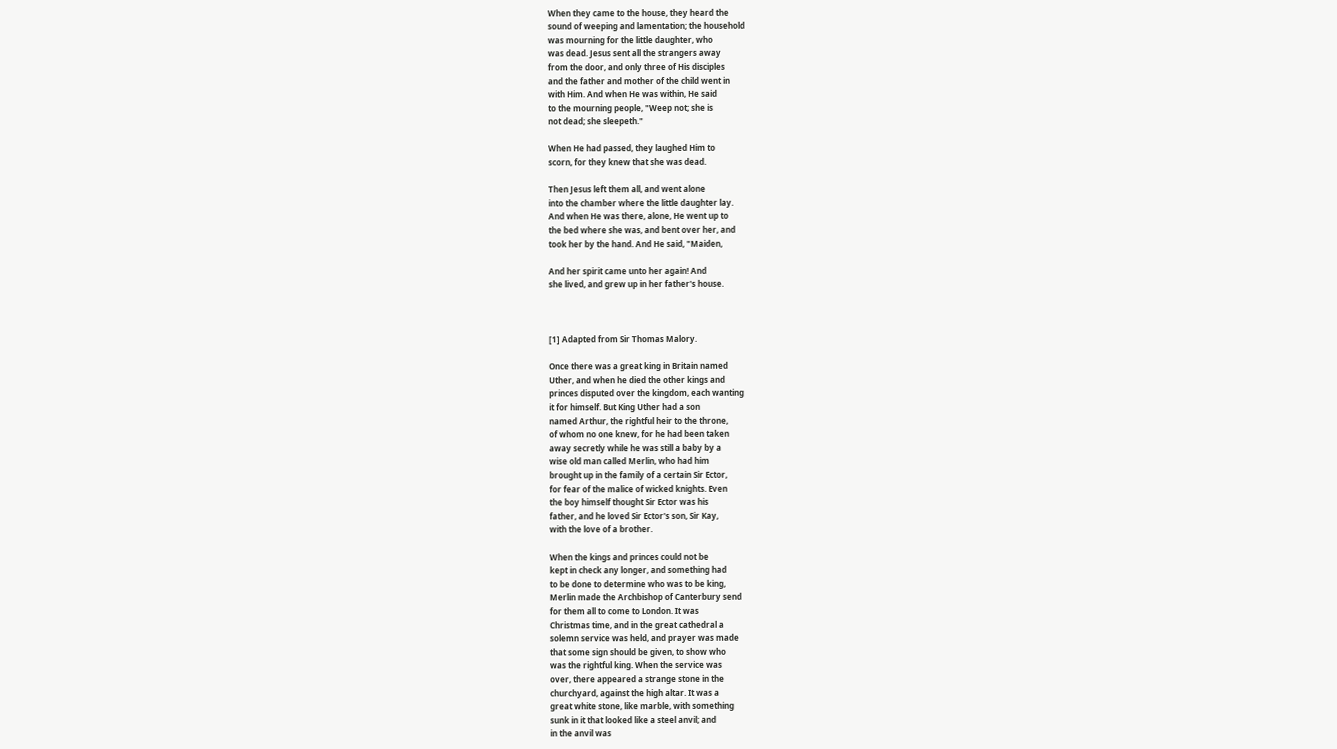When they came to the house, they heard the
sound of weeping and lamentation; the household
was mourning for the little daughter, who
was dead. Jesus sent all the strangers away
from the door, and only three of His disciples
and the father and mother of the child went in
with Him. And when He was within, He said
to the mourning people, "Weep not; she is
not dead; she sleepeth."

When He had passed, they laughed Him to
scorn, for they knew that she was dead.

Then Jesus left them all, and went alone
into the chamber where the little daughter lay.
And when He was there, alone, He went up to
the bed where she was, and bent over her, and
took her by the hand. And He said, "Maiden,

And her spirit came unto her again! And
she lived, and grew up in her father's house.



[1] Adapted from Sir Thomas Malory.

Once there was a great king in Britain named
Uther, and when he died the other kings and
princes disputed over the kingdom, each wanting
it for himself. But King Uther had a son
named Arthur, the rightful heir to the throne,
of whom no one knew, for he had been taken
away secretly while he was still a baby by a
wise old man called Merlin, who had him
brought up in the family of a certain Sir Ector,
for fear of the malice of wicked knights. Even
the boy himself thought Sir Ector was his
father, and he loved Sir Ector's son, Sir Kay,
with the love of a brother.

When the kings and princes could not be
kept in check any longer, and something had
to be done to determine who was to be king,
Merlin made the Archbishop of Canterbury send
for them all to come to London. It was
Christmas time, and in the great cathedral a
solemn service was held, and prayer was made
that some sign should be given, to show who
was the rightful king. When the service was
over, there appeared a strange stone in the
churchyard, against the high altar. It was a
great white stone, like marble, with something
sunk in it that looked like a steel anvil; and
in the anvil was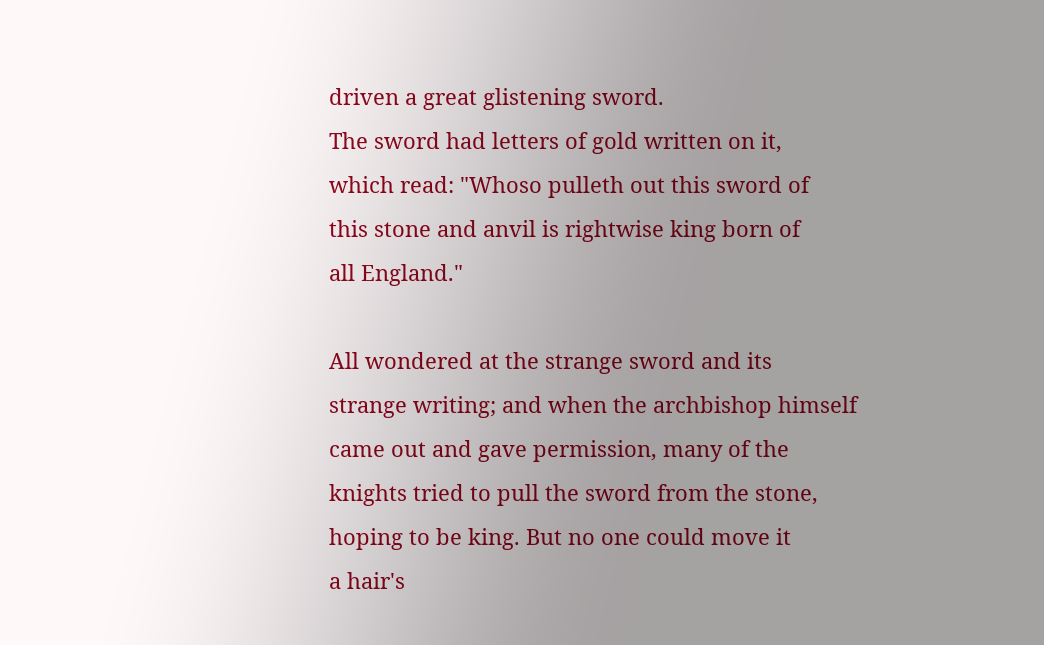driven a great glistening sword.
The sword had letters of gold written on it,
which read: "Whoso pulleth out this sword of
this stone and anvil is rightwise king born of
all England."

All wondered at the strange sword and its
strange writing; and when the archbishop himself
came out and gave permission, many of the
knights tried to pull the sword from the stone,
hoping to be king. But no one could move it
a hair's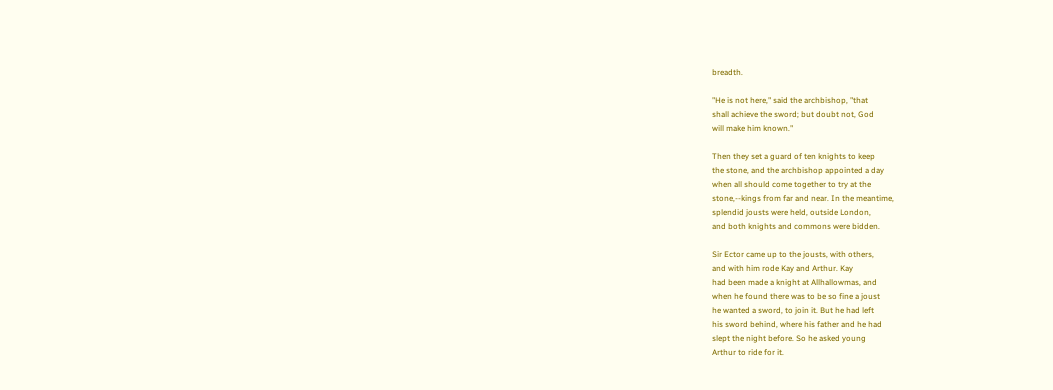breadth.

"He is not here," said the archbishop, "that
shall achieve the sword; but doubt not, God
will make him known."

Then they set a guard of ten knights to keep
the stone, and the archbishop appointed a day
when all should come together to try at the
stone,--kings from far and near. In the meantime,
splendid jousts were held, outside London,
and both knights and commons were bidden.

Sir Ector came up to the jousts, with others,
and with him rode Kay and Arthur. Kay
had been made a knight at Allhallowmas, and
when he found there was to be so fine a joust
he wanted a sword, to join it. But he had left
his sword behind, where his father and he had
slept the night before. So he asked young
Arthur to ride for it.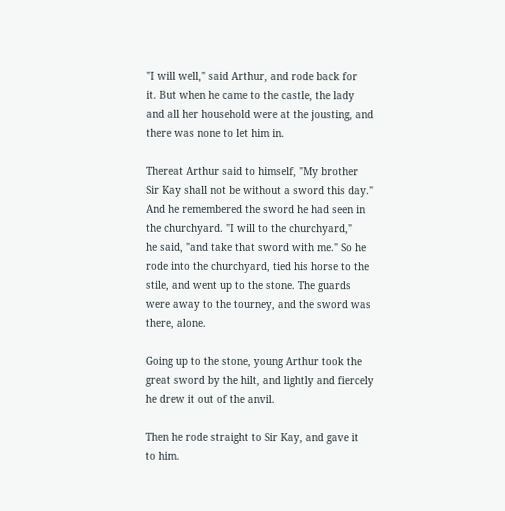"I will well," said Arthur, and rode back for
it. But when he came to the castle, the lady
and all her household were at the jousting, and
there was none to let him in.

Thereat Arthur said to himself, "My brother
Sir Kay shall not be without a sword this day."
And he remembered the sword he had seen in
the churchyard. "I will to the churchyard,"
he said, "and take that sword with me." So he
rode into the churchyard, tied his horse to the
stile, and went up to the stone. The guards
were away to the tourney, and the sword was
there, alone.

Going up to the stone, young Arthur took the
great sword by the hilt, and lightly and fiercely
he drew it out of the anvil.

Then he rode straight to Sir Kay, and gave it
to him.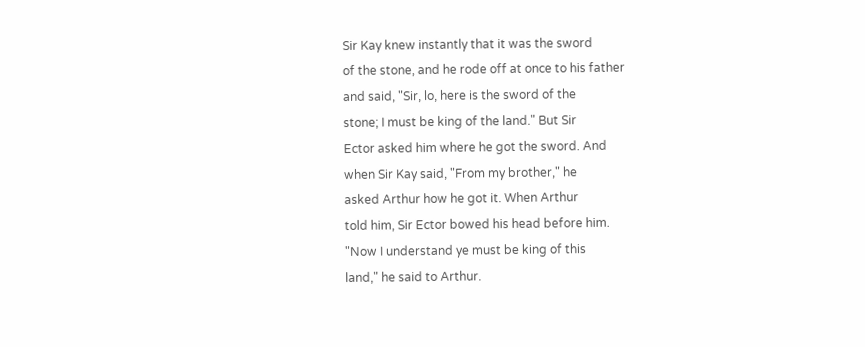Sir Kay knew instantly that it was the sword
of the stone, and he rode off at once to his father
and said, "Sir, lo, here is the sword of the
stone; I must be king of the land." But Sir
Ector asked him where he got the sword. And
when Sir Kay said, "From my brother," he
asked Arthur how he got it. When Arthur
told him, Sir Ector bowed his head before him.
"Now I understand ye must be king of this
land," he said to Arthur.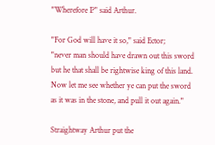"Wherefore I?" said Arthur.

"For God will have it so," said Ector;
"never man should have drawn out this sword
but he that shall be rightwise king of this land.
Now let me see whether ye can put the sword
as it was in the stone, and pull it out again."

Straightway Arthur put the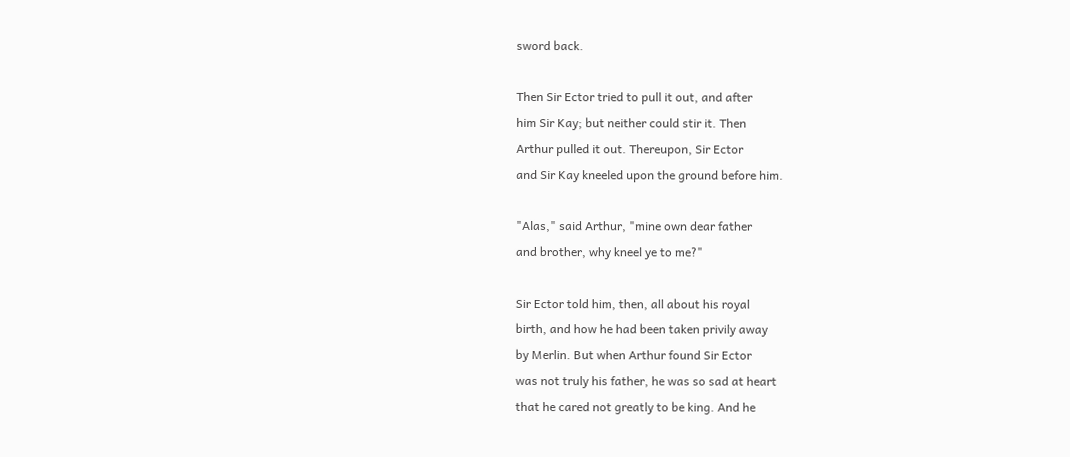sword back.

Then Sir Ector tried to pull it out, and after
him Sir Kay; but neither could stir it. Then
Arthur pulled it out. Thereupon, Sir Ector
and Sir Kay kneeled upon the ground before him.

"Alas," said Arthur, "mine own dear father
and brother, why kneel ye to me?"

Sir Ector told him, then, all about his royal
birth, and how he had been taken privily away
by Merlin. But when Arthur found Sir Ector
was not truly his father, he was so sad at heart
that he cared not greatly to be king. And he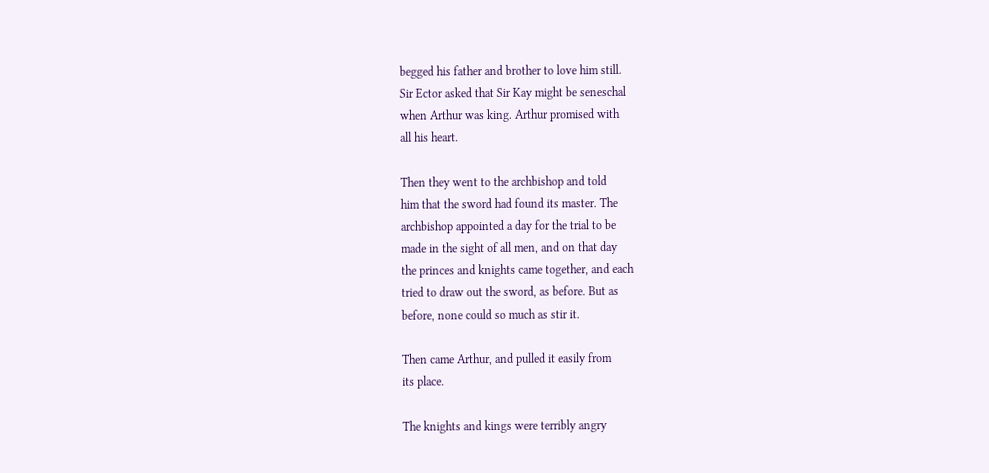begged his father and brother to love him still.
Sir Ector asked that Sir Kay might be seneschal
when Arthur was king. Arthur promised with
all his heart.

Then they went to the archbishop and told
him that the sword had found its master. The
archbishop appointed a day for the trial to be
made in the sight of all men, and on that day
the princes and knights came together, and each
tried to draw out the sword, as before. But as
before, none could so much as stir it.

Then came Arthur, and pulled it easily from
its place.

The knights and kings were terribly angry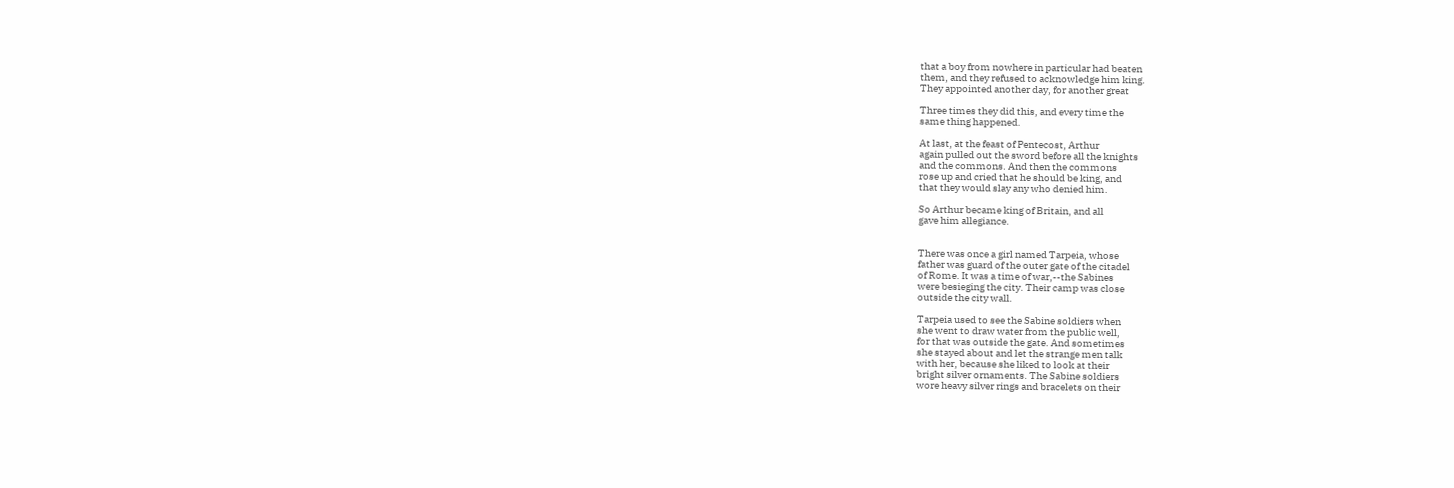that a boy from nowhere in particular had beaten
them, and they refused to acknowledge him king.
They appointed another day, for another great

Three times they did this, and every time the
same thing happened.

At last, at the feast of Pentecost, Arthur
again pulled out the sword before all the knights
and the commons. And then the commons
rose up and cried that he should be king, and
that they would slay any who denied him.

So Arthur became king of Britain, and all
gave him allegiance.


There was once a girl named Tarpeia, whose
father was guard of the outer gate of the citadel
of Rome. It was a time of war,--the Sabines
were besieging the city. Their camp was close
outside the city wall.

Tarpeia used to see the Sabine soldiers when
she went to draw water from the public well,
for that was outside the gate. And sometimes
she stayed about and let the strange men talk
with her, because she liked to look at their
bright silver ornaments. The Sabine soldiers
wore heavy silver rings and bracelets on their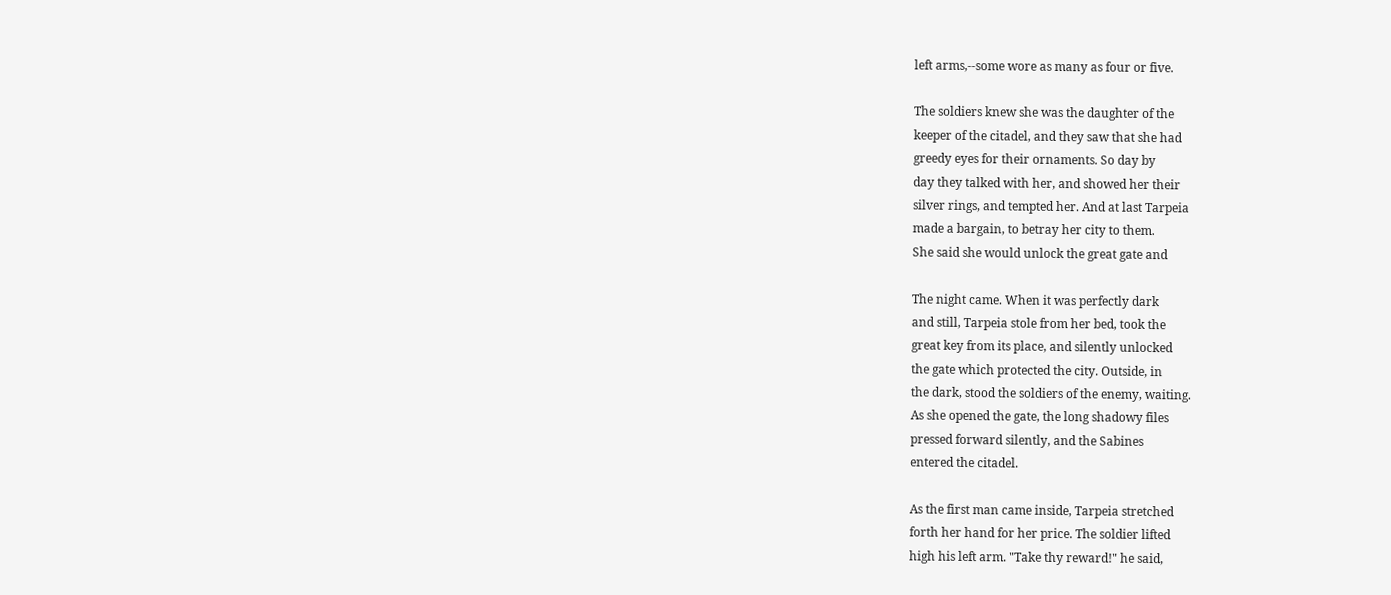left arms,--some wore as many as four or five.

The soldiers knew she was the daughter of the
keeper of the citadel, and they saw that she had
greedy eyes for their ornaments. So day by
day they talked with her, and showed her their
silver rings, and tempted her. And at last Tarpeia
made a bargain, to betray her city to them.
She said she would unlock the great gate and

The night came. When it was perfectly dark
and still, Tarpeia stole from her bed, took the
great key from its place, and silently unlocked
the gate which protected the city. Outside, in
the dark, stood the soldiers of the enemy, waiting.
As she opened the gate, the long shadowy files
pressed forward silently, and the Sabines
entered the citadel.

As the first man came inside, Tarpeia stretched
forth her hand for her price. The soldier lifted
high his left arm. "Take thy reward!" he said,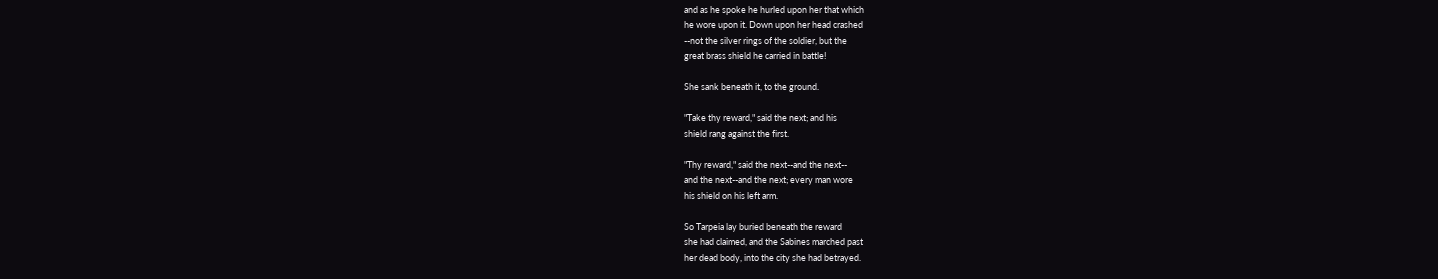and as he spoke he hurled upon her that which
he wore upon it. Down upon her head crashed
--not the silver rings of the soldier, but the
great brass shield he carried in battle!

She sank beneath it, to the ground.

"Take thy reward," said the next; and his
shield rang against the first.

"Thy reward," said the next--and the next--
and the next--and the next; every man wore
his shield on his left arm.

So Tarpeia lay buried beneath the reward
she had claimed, and the Sabines marched past
her dead body, into the city she had betrayed.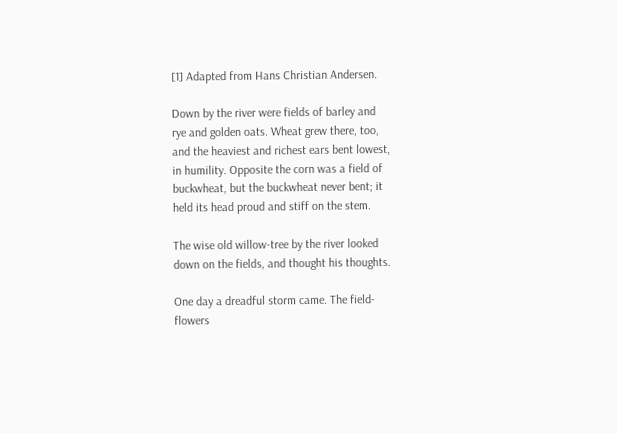[1] Adapted from Hans Christian Andersen.

Down by the river were fields of barley and
rye and golden oats. Wheat grew there, too,
and the heaviest and richest ears bent lowest,
in humility. Opposite the corn was a field of
buckwheat, but the buckwheat never bent; it
held its head proud and stiff on the stem.

The wise old willow-tree by the river looked
down on the fields, and thought his thoughts.

One day a dreadful storm came. The field-
flowers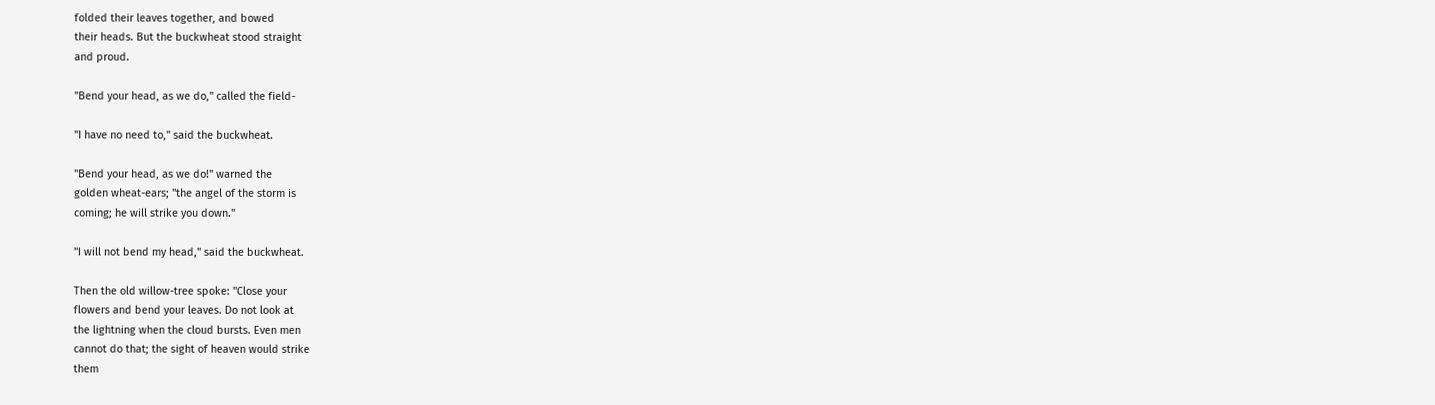folded their leaves together, and bowed
their heads. But the buckwheat stood straight
and proud.

"Bend your head, as we do," called the field-

"I have no need to," said the buckwheat.

"Bend your head, as we do!" warned the
golden wheat-ears; "the angel of the storm is
coming; he will strike you down."

"I will not bend my head," said the buckwheat.

Then the old willow-tree spoke: "Close your
flowers and bend your leaves. Do not look at
the lightning when the cloud bursts. Even men
cannot do that; the sight of heaven would strike
them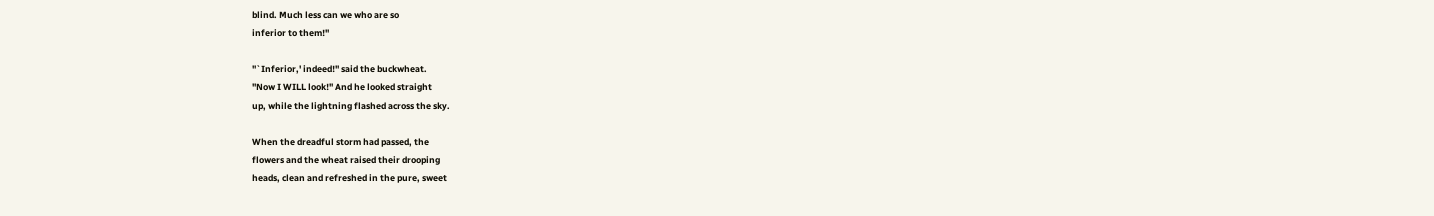blind. Much less can we who are so
inferior to them!"

"`Inferior,' indeed!" said the buckwheat.
"Now I WILL look!" And he looked straight
up, while the lightning flashed across the sky.

When the dreadful storm had passed, the
flowers and the wheat raised their drooping
heads, clean and refreshed in the pure, sweet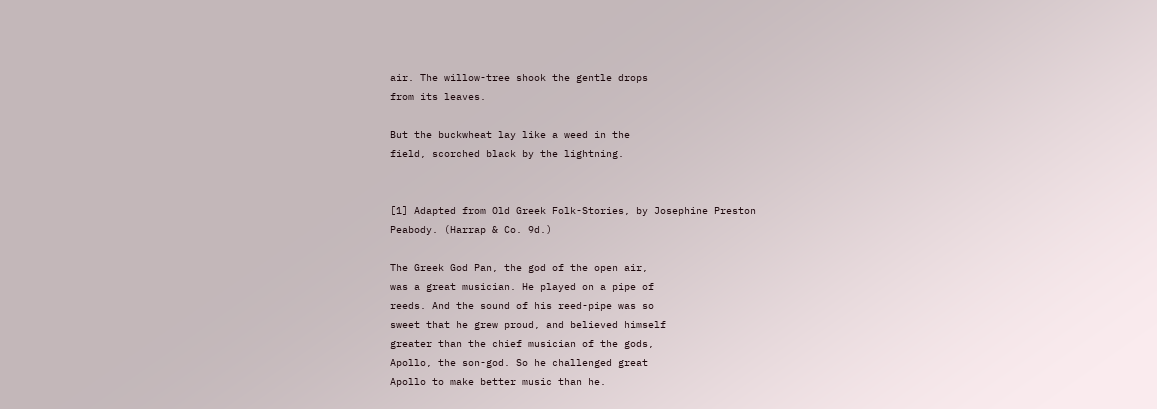air. The willow-tree shook the gentle drops
from its leaves.

But the buckwheat lay like a weed in the
field, scorched black by the lightning.


[1] Adapted from Old Greek Folk-Stories, by Josephine Preston
Peabody. (Harrap & Co. 9d.)

The Greek God Pan, the god of the open air,
was a great musician. He played on a pipe of
reeds. And the sound of his reed-pipe was so
sweet that he grew proud, and believed himself
greater than the chief musician of the gods,
Apollo, the son-god. So he challenged great
Apollo to make better music than he.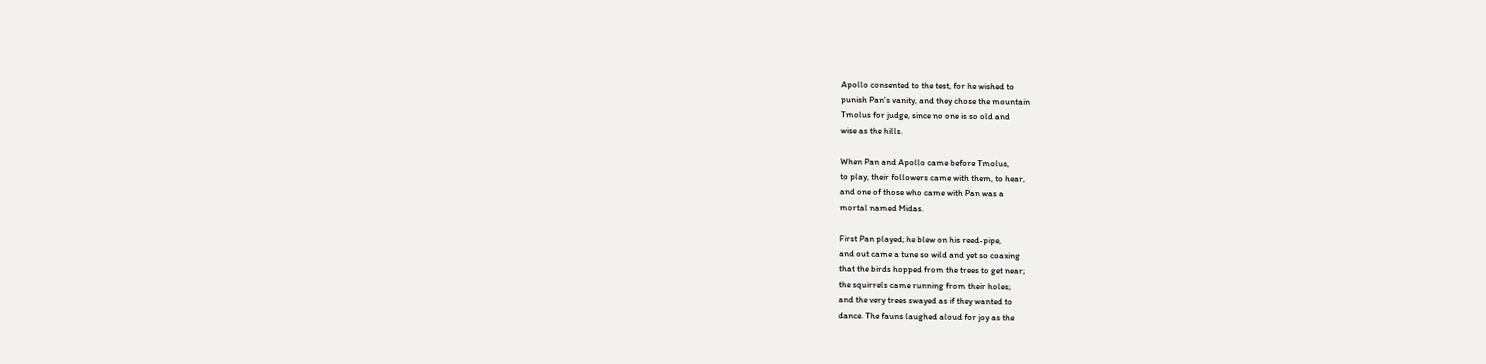Apollo consented to the test, for he wished to
punish Pan's vanity, and they chose the mountain
Tmolus for judge, since no one is so old and
wise as the hills.

When Pan and Apollo came before Tmolus,
to play, their followers came with them, to hear,
and one of those who came with Pan was a
mortal named Midas.

First Pan played; he blew on his reed-pipe,
and out came a tune so wild and yet so coaxing
that the birds hopped from the trees to get near;
the squirrels came running from their holes;
and the very trees swayed as if they wanted to
dance. The fauns laughed aloud for joy as the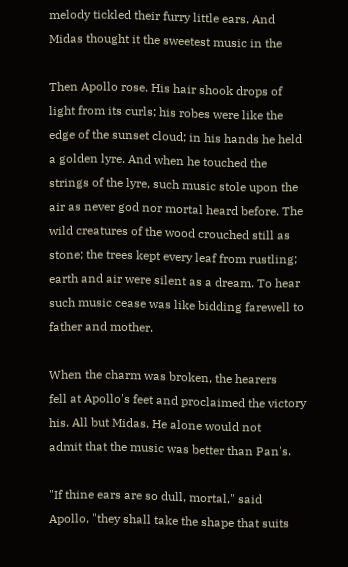melody tickled their furry little ears. And
Midas thought it the sweetest music in the

Then Apollo rose. His hair shook drops of
light from its curls; his robes were like the
edge of the sunset cloud; in his hands he held
a golden lyre. And when he touched the
strings of the lyre, such music stole upon the
air as never god nor mortal heard before. The
wild creatures of the wood crouched still as
stone; the trees kept every leaf from rustling;
earth and air were silent as a dream. To hear
such music cease was like bidding farewell to
father and mother.

When the charm was broken, the hearers
fell at Apollo's feet and proclaimed the victory
his. All but Midas. He alone would not
admit that the music was better than Pan's.

"If thine ears are so dull, mortal," said
Apollo, "they shall take the shape that suits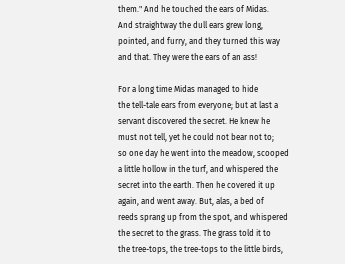them." And he touched the ears of Midas.
And straightway the dull ears grew long,
pointed, and furry, and they turned this way
and that. They were the ears of an ass!

For a long time Midas managed to hide
the tell-tale ears from everyone; but at last a
servant discovered the secret. He knew he
must not tell, yet he could not bear not to;
so one day he went into the meadow, scooped
a little hollow in the turf, and whispered the
secret into the earth. Then he covered it up
again, and went away. But, alas, a bed of
reeds sprang up from the spot, and whispered
the secret to the grass. The grass told it to
the tree-tops, the tree-tops to the little birds,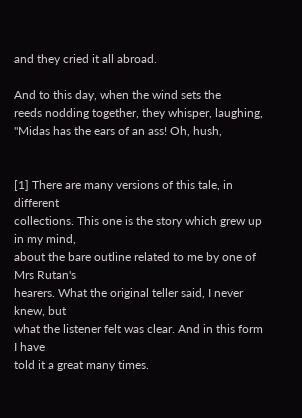and they cried it all abroad.

And to this day, when the wind sets the
reeds nodding together, they whisper, laughing,
"Midas has the ears of an ass! Oh, hush,


[1] There are many versions of this tale, in different
collections. This one is the story which grew up in my mind,
about the bare outline related to me by one of Mrs Rutan's
hearers. What the original teller said, I never knew, but
what the listener felt was clear. And in this form I have
told it a great many times.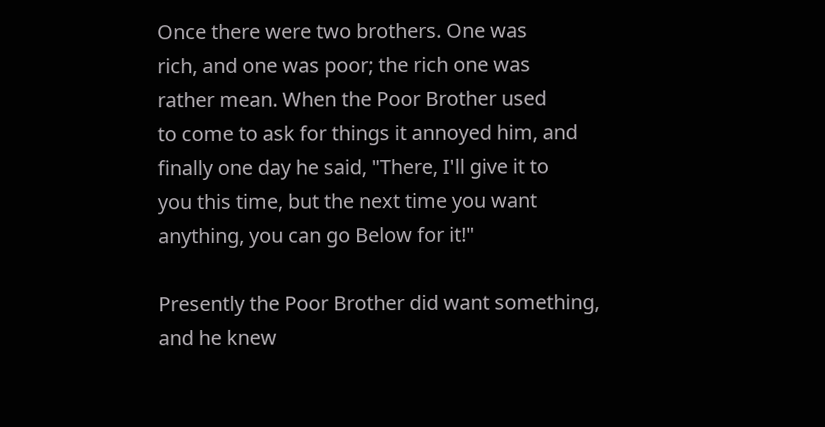Once there were two brothers. One was
rich, and one was poor; the rich one was
rather mean. When the Poor Brother used
to come to ask for things it annoyed him, and
finally one day he said, "There, I'll give it to
you this time, but the next time you want
anything, you can go Below for it!"

Presently the Poor Brother did want something,
and he knew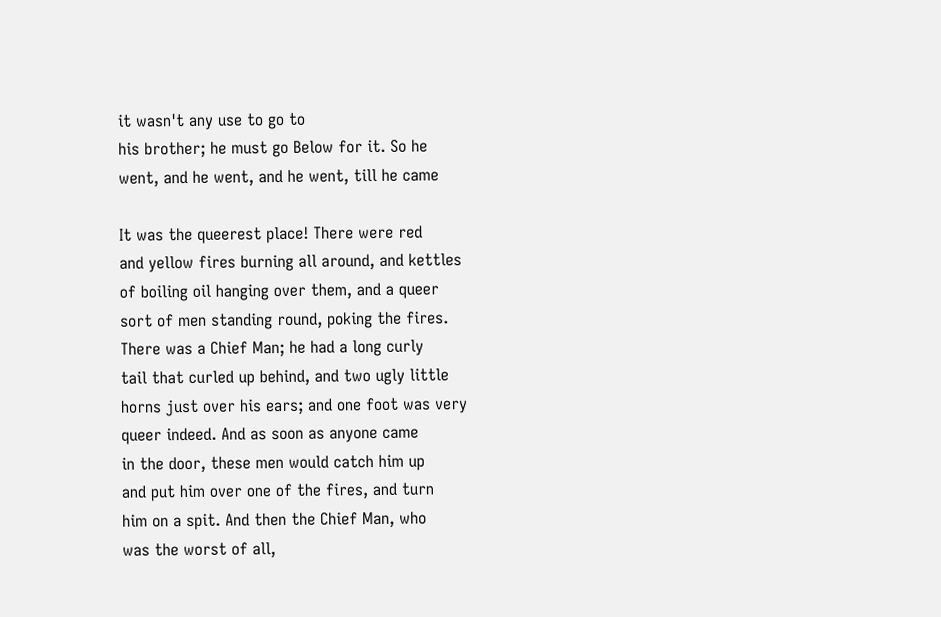it wasn't any use to go to
his brother; he must go Below for it. So he
went, and he went, and he went, till he came

It was the queerest place! There were red
and yellow fires burning all around, and kettles
of boiling oil hanging over them, and a queer
sort of men standing round, poking the fires.
There was a Chief Man; he had a long curly
tail that curled up behind, and two ugly little
horns just over his ears; and one foot was very
queer indeed. And as soon as anyone came
in the door, these men would catch him up
and put him over one of the fires, and turn
him on a spit. And then the Chief Man, who
was the worst of all,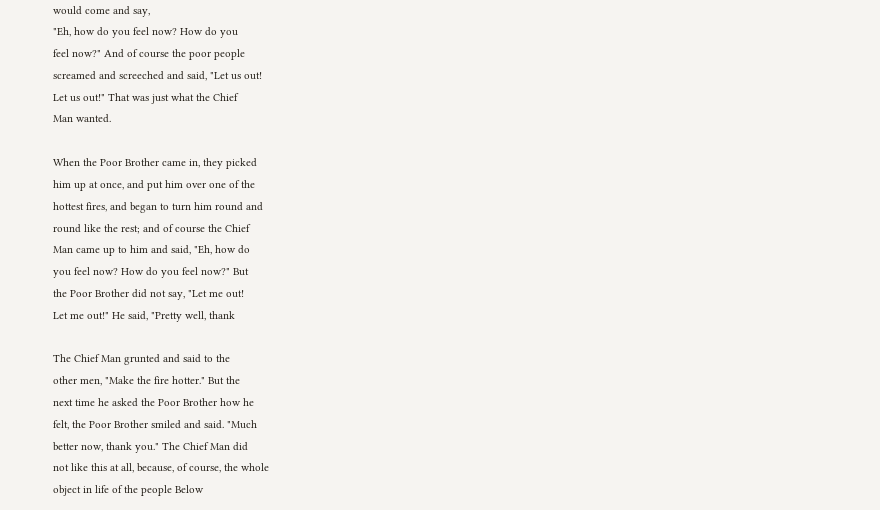would come and say,
"Eh, how do you feel now? How do you
feel now?" And of course the poor people
screamed and screeched and said, "Let us out!
Let us out!" That was just what the Chief
Man wanted.

When the Poor Brother came in, they picked
him up at once, and put him over one of the
hottest fires, and began to turn him round and
round like the rest; and of course the Chief
Man came up to him and said, "Eh, how do
you feel now? How do you feel now?" But
the Poor Brother did not say, "Let me out!
Let me out!" He said, "Pretty well, thank

The Chief Man grunted and said to the
other men, "Make the fire hotter." But the
next time he asked the Poor Brother how he
felt, the Poor Brother smiled and said. "Much
better now, thank you." The Chief Man did
not like this at all, because, of course, the whole
object in life of the people Below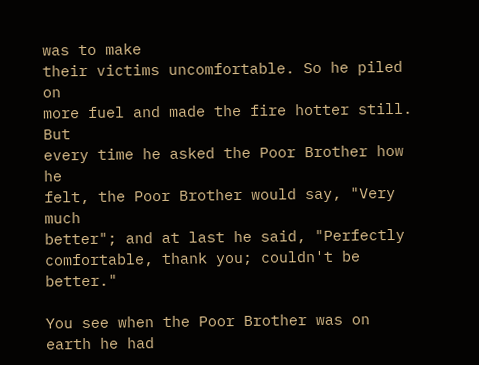was to make
their victims uncomfortable. So he piled on
more fuel and made the fire hotter still. But
every time he asked the Poor Brother how he
felt, the Poor Brother would say, "Very much
better"; and at last he said, "Perfectly
comfortable, thank you; couldn't be better."

You see when the Poor Brother was on
earth he had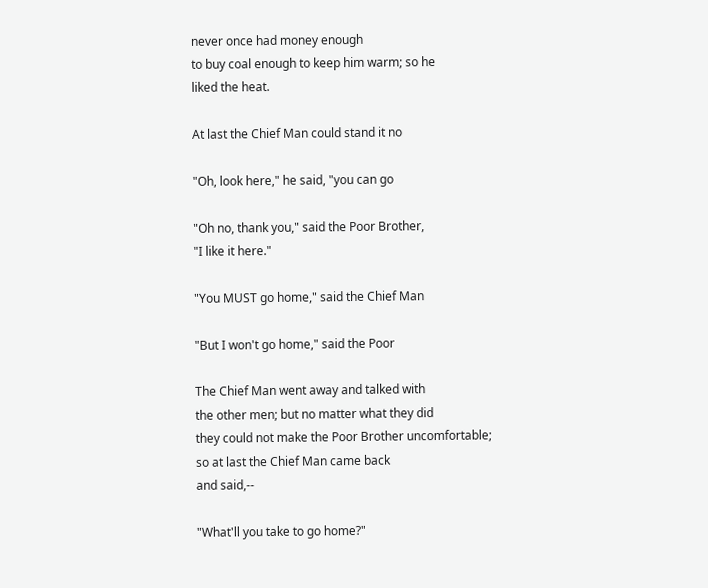never once had money enough
to buy coal enough to keep him warm; so he
liked the heat.

At last the Chief Man could stand it no

"Oh, look here," he said, "you can go

"Oh no, thank you," said the Poor Brother,
"I like it here."

"You MUST go home," said the Chief Man

"But I won't go home," said the Poor

The Chief Man went away and talked with
the other men; but no matter what they did
they could not make the Poor Brother uncomfortable;
so at last the Chief Man came back
and said,--

"What'll you take to go home?"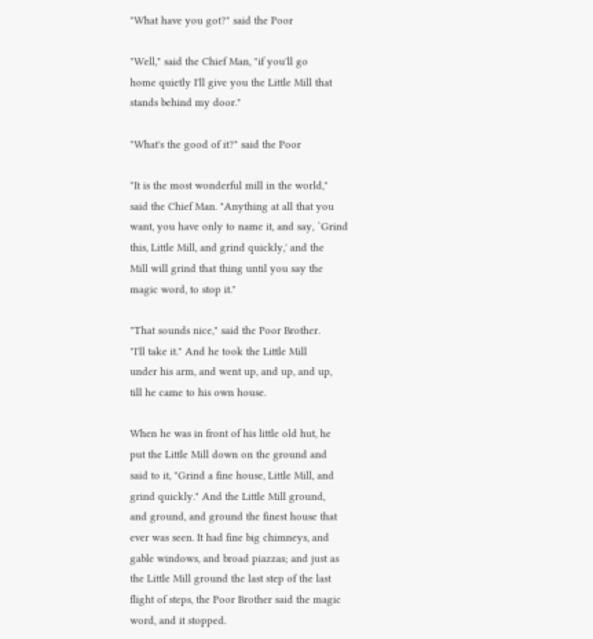"What have you got?" said the Poor

"Well," said the Chief Man, "if you'll go
home quietly I'll give you the Little Mill that
stands behind my door."

"What's the good of it?" said the Poor

"It is the most wonderful mill in the world,"
said the Chief Man. "Anything at all that you
want, you have only to name it, and say, `Grind
this, Little Mill, and grind quickly,' and the
Mill will grind that thing until you say the
magic word, to stop it."

"That sounds nice," said the Poor Brother.
"I'll take it." And he took the Little Mill
under his arm, and went up, and up, and up,
till he came to his own house.

When he was in front of his little old hut, he
put the Little Mill down on the ground and
said to it, "Grind a fine house, Little Mill, and
grind quickly." And the Little Mill ground,
and ground, and ground the finest house that
ever was seen. It had fine big chimneys, and
gable windows, and broad piazzas; and just as
the Little Mill ground the last step of the last
flight of steps, the Poor Brother said the magic
word, and it stopped.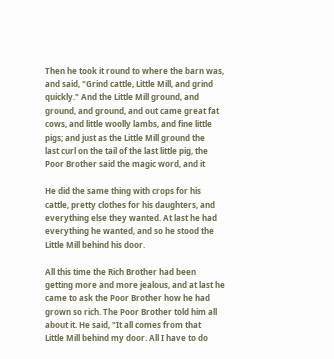Then he took it round to where the barn was,
and said, "Grind cattle, Little Mill, and grind
quickly." And the Little Mill ground, and
ground, and ground, and out came great fat
cows, and little woolly lambs, and fine little
pigs; and just as the Little Mill ground the
last curl on the tail of the last little pig, the
Poor Brother said the magic word, and it

He did the same thing with crops for his
cattle, pretty clothes for his daughters, and
everything else they wanted. At last he had
everything he wanted, and so he stood the
Little Mill behind his door.

All this time the Rich Brother had been
getting more and more jealous, and at last he
came to ask the Poor Brother how he had
grown so rich. The Poor Brother told him all
about it. He said, "It all comes from that
Little Mill behind my door. All I have to do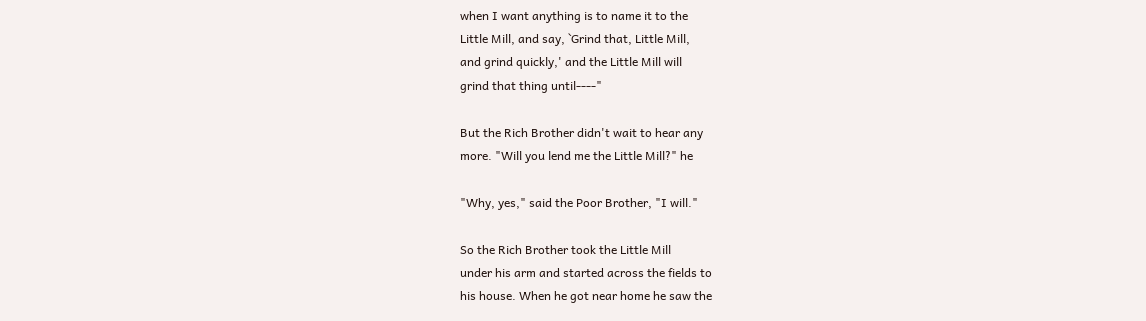when I want anything is to name it to the
Little Mill, and say, `Grind that, Little Mill,
and grind quickly,' and the Little Mill will
grind that thing until----"

But the Rich Brother didn't wait to hear any
more. "Will you lend me the Little Mill?" he

"Why, yes," said the Poor Brother, "I will."

So the Rich Brother took the Little Mill
under his arm and started across the fields to
his house. When he got near home he saw the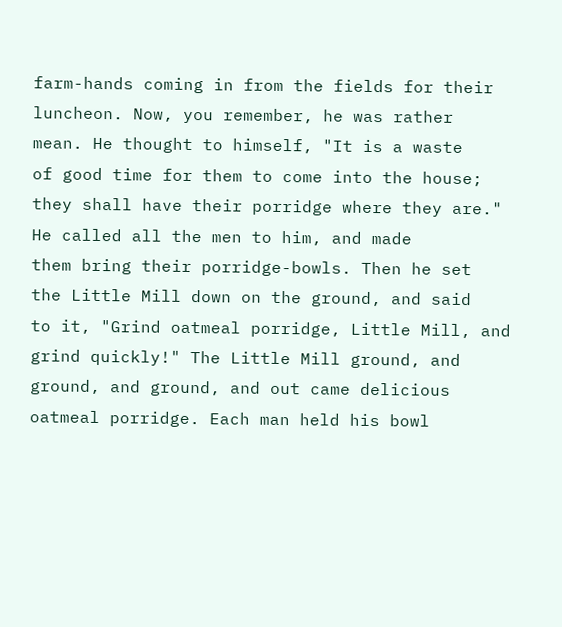farm-hands coming in from the fields for their
luncheon. Now, you remember, he was rather
mean. He thought to himself, "It is a waste
of good time for them to come into the house;
they shall have their porridge where they are."
He called all the men to him, and made
them bring their porridge-bowls. Then he set
the Little Mill down on the ground, and said
to it, "Grind oatmeal porridge, Little Mill, and
grind quickly!" The Little Mill ground, and
ground, and ground, and out came delicious
oatmeal porridge. Each man held his bowl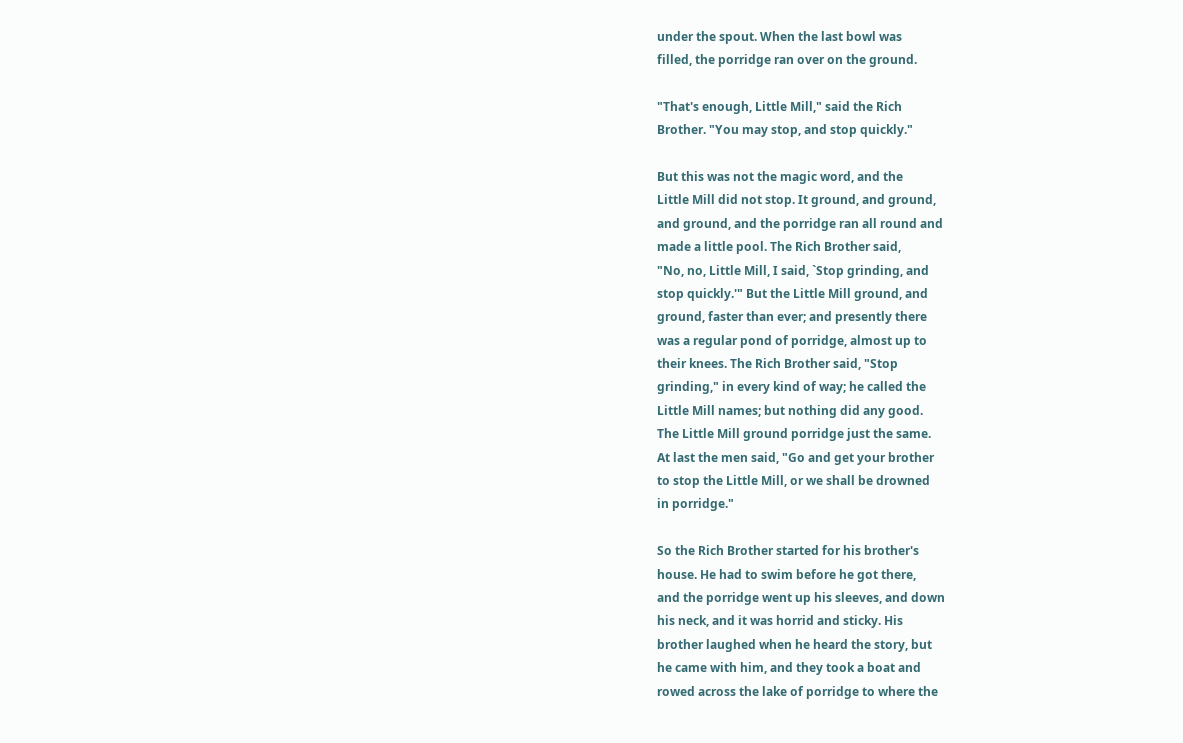under the spout. When the last bowl was
filled, the porridge ran over on the ground.

"That's enough, Little Mill," said the Rich
Brother. "You may stop, and stop quickly."

But this was not the magic word, and the
Little Mill did not stop. It ground, and ground,
and ground, and the porridge ran all round and
made a little pool. The Rich Brother said,
"No, no, Little Mill, I said, `Stop grinding, and
stop quickly.'" But the Little Mill ground, and
ground, faster than ever; and presently there
was a regular pond of porridge, almost up to
their knees. The Rich Brother said, "Stop
grinding," in every kind of way; he called the
Little Mill names; but nothing did any good.
The Little Mill ground porridge just the same.
At last the men said, "Go and get your brother
to stop the Little Mill, or we shall be drowned
in porridge."

So the Rich Brother started for his brother's
house. He had to swim before he got there,
and the porridge went up his sleeves, and down
his neck, and it was horrid and sticky. His
brother laughed when he heard the story, but
he came with him, and they took a boat and
rowed across the lake of porridge to where the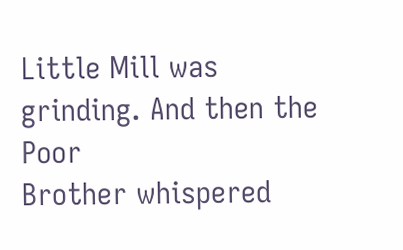Little Mill was grinding. And then the Poor
Brother whispered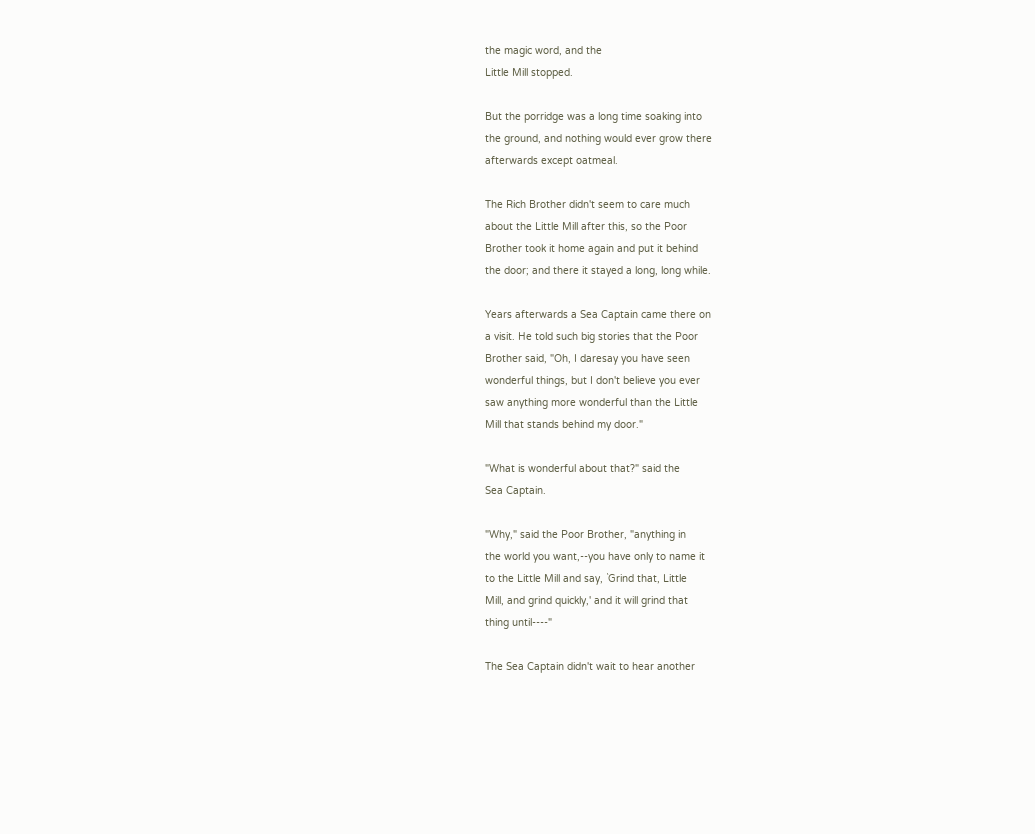the magic word, and the
Little Mill stopped.

But the porridge was a long time soaking into
the ground, and nothing would ever grow there
afterwards except oatmeal.

The Rich Brother didn't seem to care much
about the Little Mill after this, so the Poor
Brother took it home again and put it behind
the door; and there it stayed a long, long while.

Years afterwards a Sea Captain came there on
a visit. He told such big stories that the Poor
Brother said, "Oh, I daresay you have seen
wonderful things, but I don't believe you ever
saw anything more wonderful than the Little
Mill that stands behind my door."

"What is wonderful about that?" said the
Sea Captain.

"Why," said the Poor Brother, "anything in
the world you want,--you have only to name it
to the Little Mill and say, `Grind that, Little
Mill, and grind quickly,' and it will grind that
thing until----"

The Sea Captain didn't wait to hear another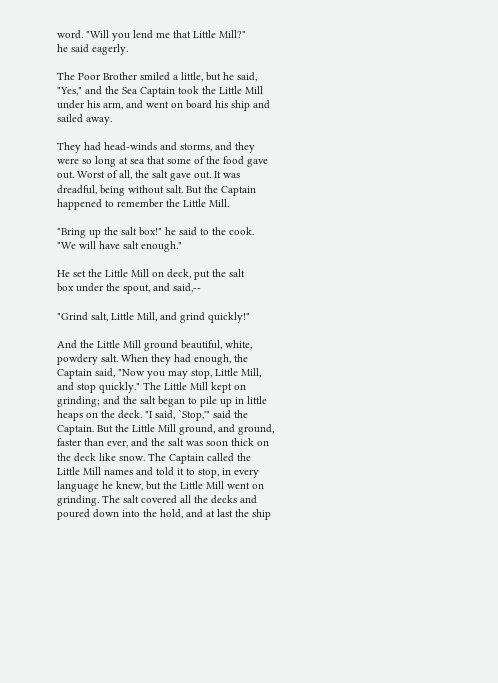word. "Will you lend me that Little Mill?"
he said eagerly.

The Poor Brother smiled a little, but he said,
"Yes," and the Sea Captain took the Little Mill
under his arm, and went on board his ship and
sailed away.

They had head-winds and storms, and they
were so long at sea that some of the food gave
out. Worst of all, the salt gave out. It was
dreadful, being without salt. But the Captain
happened to remember the Little Mill.

"Bring up the salt box!" he said to the cook.
"We will have salt enough."

He set the Little Mill on deck, put the salt
box under the spout, and said,--

"Grind salt, Little Mill, and grind quickly!"

And the Little Mill ground beautiful, white,
powdery salt. When they had enough, the
Captain said, "Now you may stop, Little Mill,
and stop quickly." The Little Mill kept on
grinding; and the salt began to pile up in little
heaps on the deck. "I said, `Stop,'" said the
Captain. But the Little Mill ground, and ground,
faster than ever, and the salt was soon thick on
the deck like snow. The Captain called the
Little Mill names and told it to stop, in every
language he knew, but the Little Mill went on
grinding. The salt covered all the decks and
poured down into the hold, and at last the ship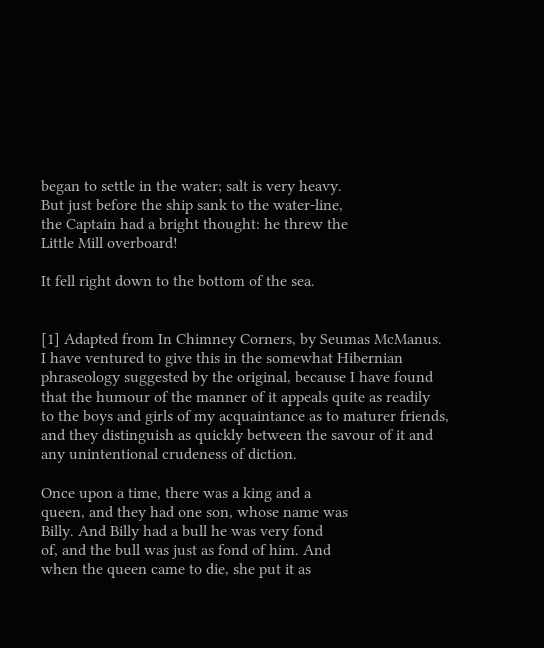began to settle in the water; salt is very heavy.
But just before the ship sank to the water-line,
the Captain had a bright thought: he threw the
Little Mill overboard!

It fell right down to the bottom of the sea.


[1] Adapted from In Chimney Corners, by Seumas McManus.
I have ventured to give this in the somewhat Hibernian
phraseology suggested by the original, because I have found
that the humour of the manner of it appeals quite as readily
to the boys and girls of my acquaintance as to maturer friends,
and they distinguish as quickly between the savour of it and
any unintentional crudeness of diction.

Once upon a time, there was a king and a
queen, and they had one son, whose name was
Billy. And Billy had a bull he was very fond
of, and the bull was just as fond of him. And
when the queen came to die, she put it as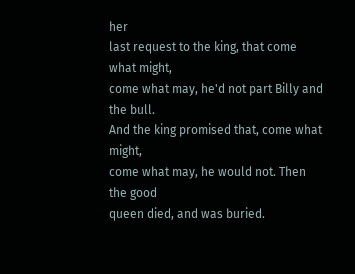her
last request to the king, that come what might,
come what may, he'd not part Billy and the bull.
And the king promised that, come what might,
come what may, he would not. Then the good
queen died, and was buried.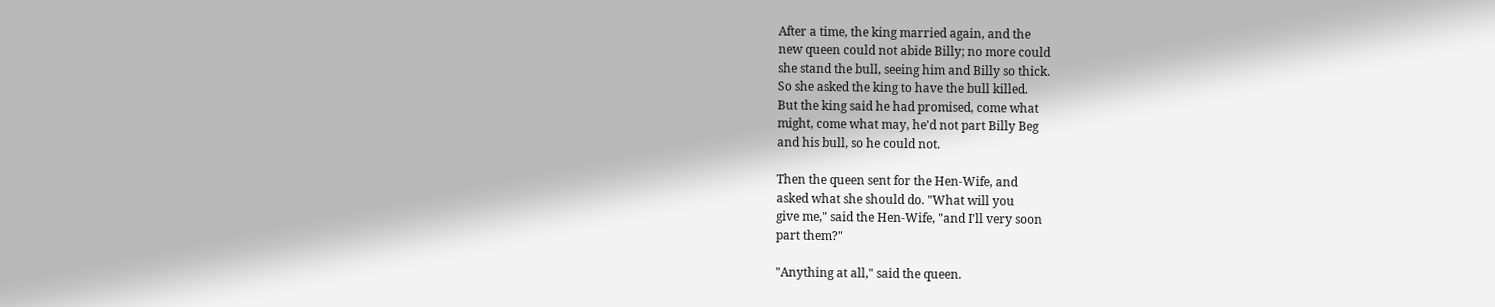After a time, the king married again, and the
new queen could not abide Billy; no more could
she stand the bull, seeing him and Billy so thick.
So she asked the king to have the bull killed.
But the king said he had promised, come what
might, come what may, he'd not part Billy Beg
and his bull, so he could not.

Then the queen sent for the Hen-Wife, and
asked what she should do. "What will you
give me," said the Hen-Wife, "and I'll very soon
part them?"

"Anything at all," said the queen.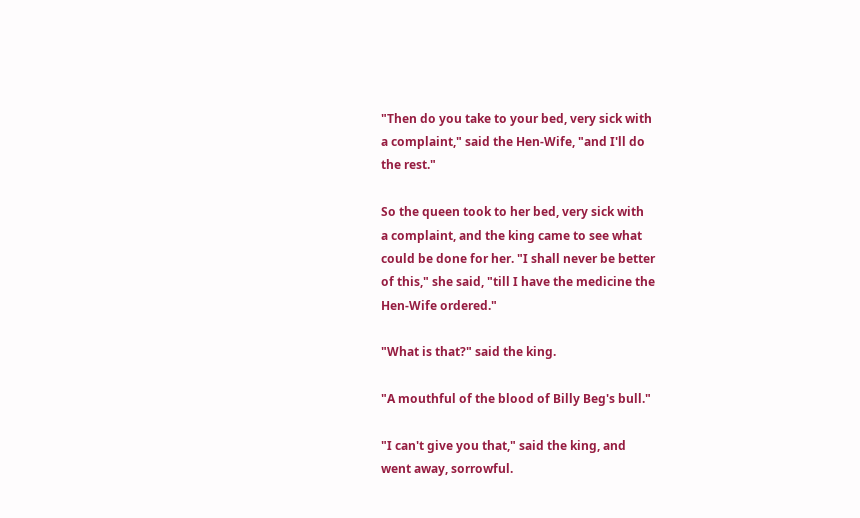"Then do you take to your bed, very sick with
a complaint," said the Hen-Wife, "and I'll do
the rest."

So the queen took to her bed, very sick with
a complaint, and the king came to see what
could be done for her. "I shall never be better
of this," she said, "till I have the medicine the
Hen-Wife ordered."

"What is that?" said the king.

"A mouthful of the blood of Billy Beg's bull."

"I can't give you that," said the king, and
went away, sorrowful.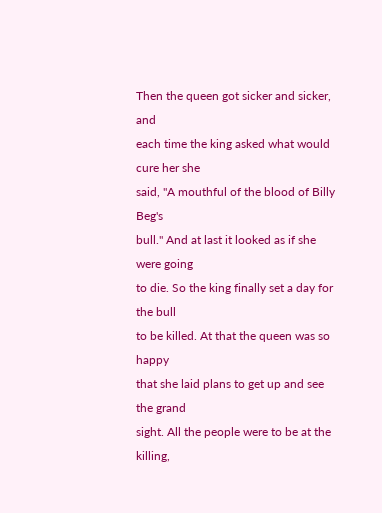Then the queen got sicker and sicker, and
each time the king asked what would cure her she
said, "A mouthful of the blood of Billy Beg's
bull." And at last it looked as if she were going
to die. So the king finally set a day for the bull
to be killed. At that the queen was so happy
that she laid plans to get up and see the grand
sight. All the people were to be at the killing,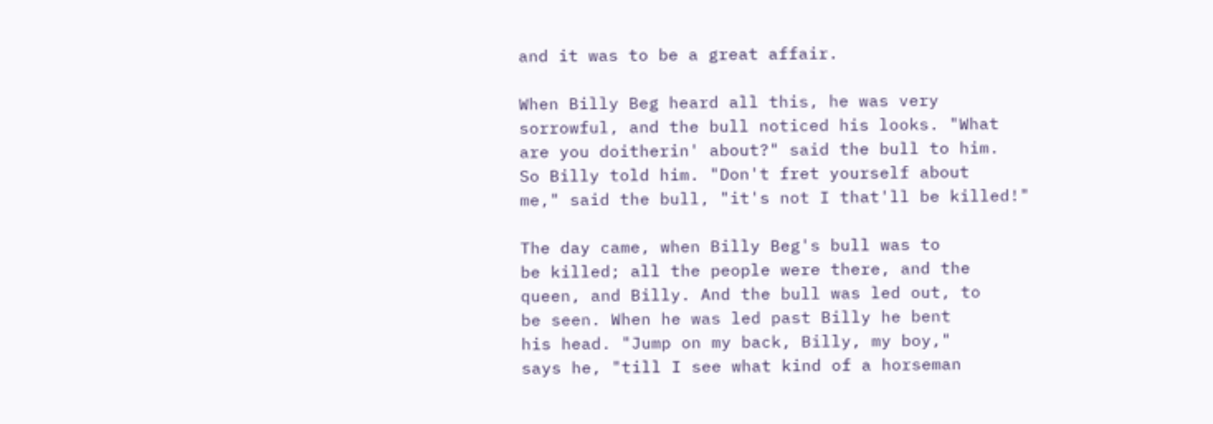and it was to be a great affair.

When Billy Beg heard all this, he was very
sorrowful, and the bull noticed his looks. "What
are you doitherin' about?" said the bull to him.
So Billy told him. "Don't fret yourself about
me," said the bull, "it's not I that'll be killed!"

The day came, when Billy Beg's bull was to
be killed; all the people were there, and the
queen, and Billy. And the bull was led out, to
be seen. When he was led past Billy he bent
his head. "Jump on my back, Billy, my boy,"
says he, "till I see what kind of a horseman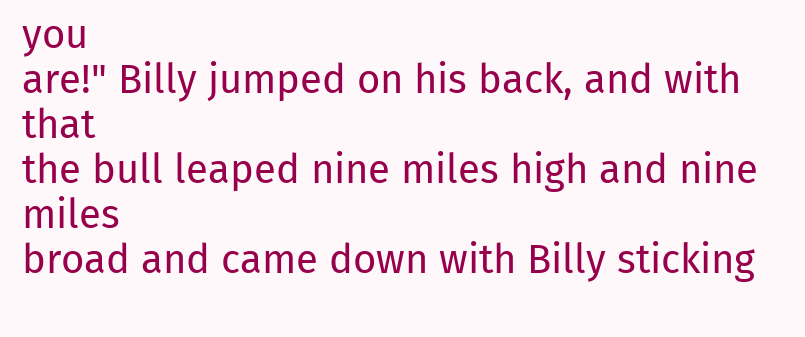you
are!" Billy jumped on his back, and with that
the bull leaped nine miles high and nine miles
broad and came down with Billy sticking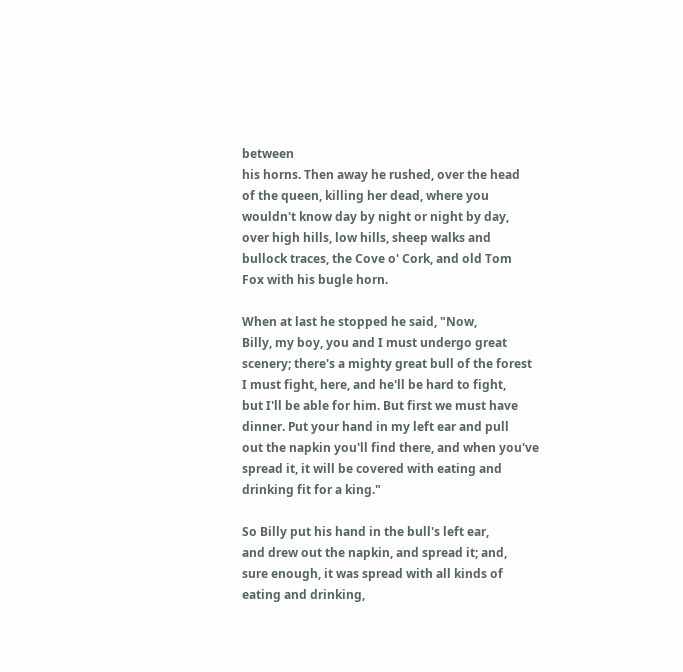between
his horns. Then away he rushed, over the head
of the queen, killing her dead, where you
wouldn't know day by night or night by day,
over high hills, low hills, sheep walks and
bullock traces, the Cove o' Cork, and old Tom
Fox with his bugle horn.

When at last he stopped he said, "Now,
Billy, my boy, you and I must undergo great
scenery; there's a mighty great bull of the forest
I must fight, here, and he'll be hard to fight,
but I'll be able for him. But first we must have
dinner. Put your hand in my left ear and pull
out the napkin you'll find there, and when you've
spread it, it will be covered with eating and
drinking fit for a king."

So Billy put his hand in the bull's left ear,
and drew out the napkin, and spread it; and,
sure enough, it was spread with all kinds of
eating and drinking,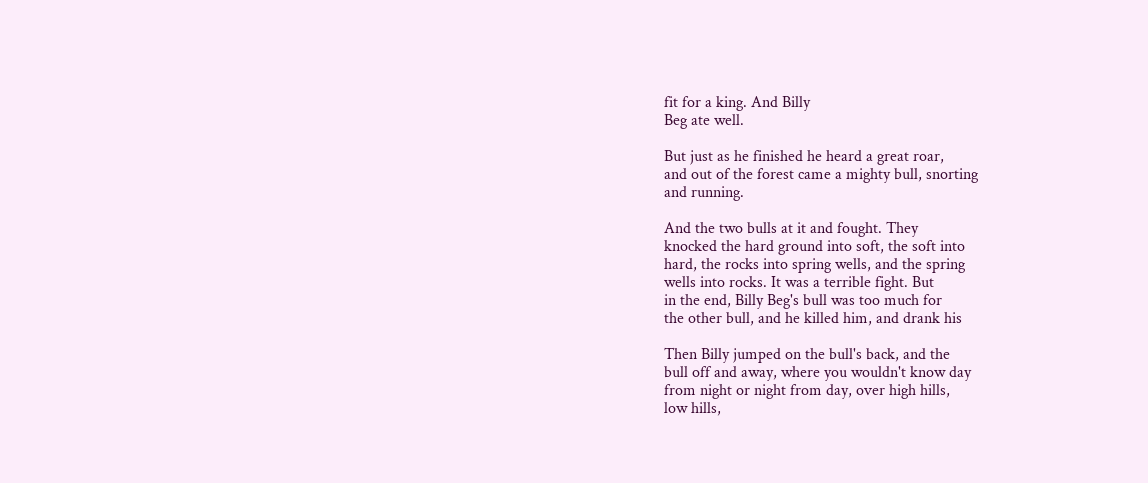fit for a king. And Billy
Beg ate well.

But just as he finished he heard a great roar,
and out of the forest came a mighty bull, snorting
and running.

And the two bulls at it and fought. They
knocked the hard ground into soft, the soft into
hard, the rocks into spring wells, and the spring
wells into rocks. It was a terrible fight. But
in the end, Billy Beg's bull was too much for
the other bull, and he killed him, and drank his

Then Billy jumped on the bull's back, and the
bull off and away, where you wouldn't know day
from night or night from day, over high hills,
low hills,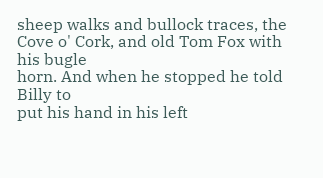sheep walks and bullock traces, the
Cove o' Cork, and old Tom Fox with his bugle
horn. And when he stopped he told Billy to
put his hand in his left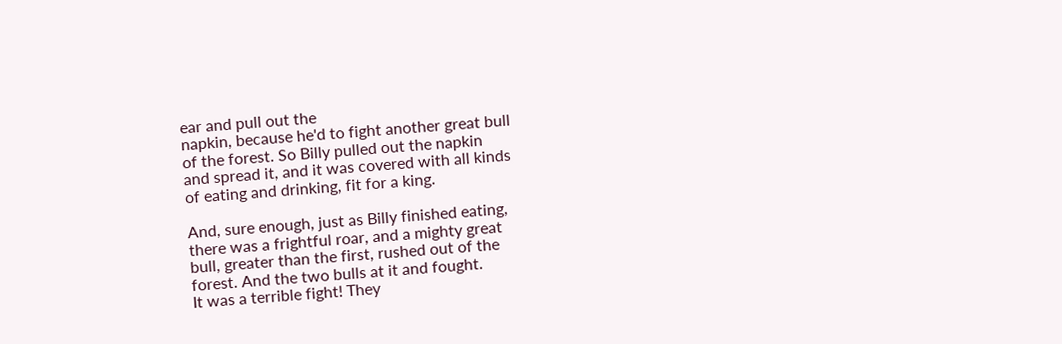ear and pull out the
napkin, because he'd to fight another great bull
of the forest. So Billy pulled out the napkin
and spread it, and it was covered with all kinds
of eating and drinking, fit for a king.

And, sure enough, just as Billy finished eating,
there was a frightful roar, and a mighty great
bull, greater than the first, rushed out of the
forest. And the two bulls at it and fought.
It was a terrible fight! They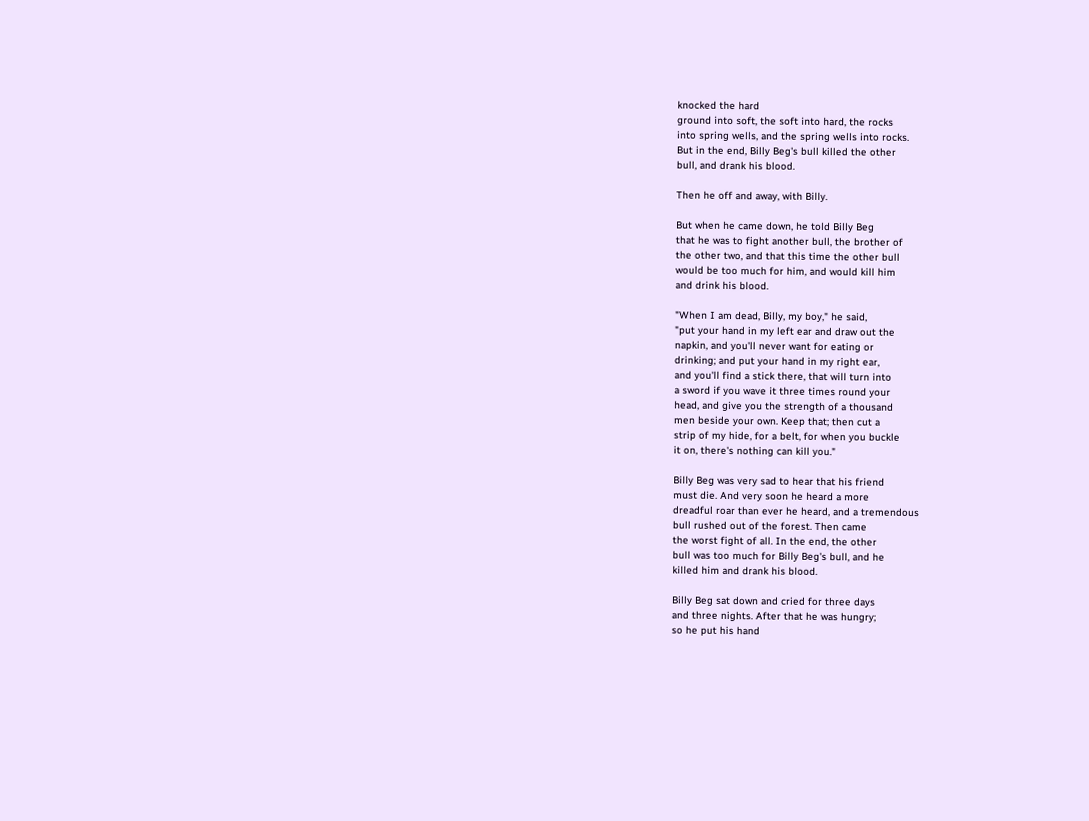knocked the hard
ground into soft, the soft into hard, the rocks
into spring wells, and the spring wells into rocks.
But in the end, Billy Beg's bull killed the other
bull, and drank his blood.

Then he off and away, with Billy.

But when he came down, he told Billy Beg
that he was to fight another bull, the brother of
the other two, and that this time the other bull
would be too much for him, and would kill him
and drink his blood.

"When I am dead, Billy, my boy," he said,
"put your hand in my left ear and draw out the
napkin, and you'll never want for eating or
drinking; and put your hand in my right ear,
and you'll find a stick there, that will turn into
a sword if you wave it three times round your
head, and give you the strength of a thousand
men beside your own. Keep that; then cut a
strip of my hide, for a belt, for when you buckle
it on, there's nothing can kill you."

Billy Beg was very sad to hear that his friend
must die. And very soon he heard a more
dreadful roar than ever he heard, and a tremendous
bull rushed out of the forest. Then came
the worst fight of all. In the end, the other
bull was too much for Billy Beg's bull, and he
killed him and drank his blood.

Billy Beg sat down and cried for three days
and three nights. After that he was hungry;
so he put his hand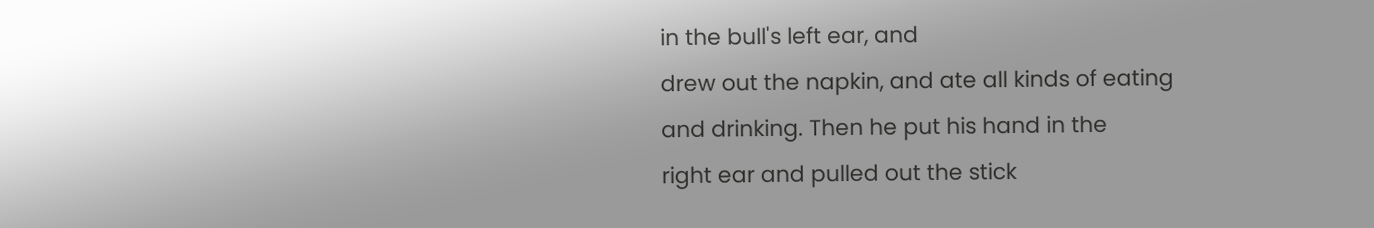in the bull's left ear, and
drew out the napkin, and ate all kinds of eating
and drinking. Then he put his hand in the
right ear and pulled out the stick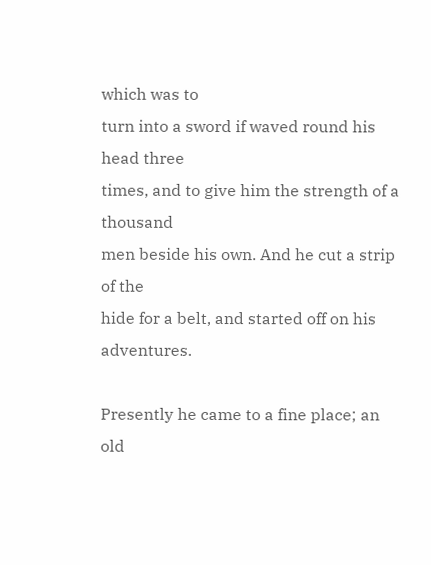which was to
turn into a sword if waved round his head three
times, and to give him the strength of a thousand
men beside his own. And he cut a strip of the
hide for a belt, and started off on his adventures.

Presently he came to a fine place; an old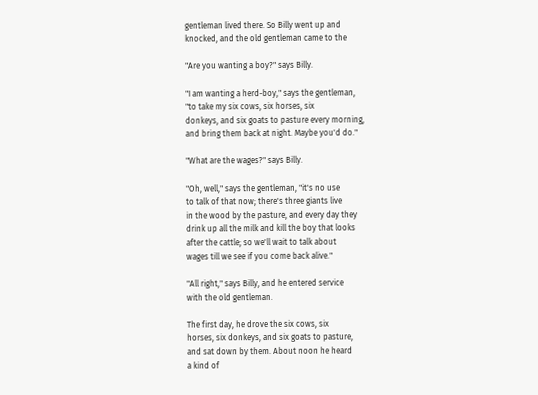gentleman lived there. So Billy went up and
knocked, and the old gentleman came to the

"Are you wanting a boy?" says Billy.

"I am wanting a herd-boy," says the gentleman,
"to take my six cows, six horses, six
donkeys, and six goats to pasture every morning,
and bring them back at night. Maybe you'd do."

"What are the wages?" says Billy.

"Oh, well," says the gentleman, "it's no use
to talk of that now; there's three giants live
in the wood by the pasture, and every day they
drink up all the milk and kill the boy that looks
after the cattle; so we'll wait to talk about
wages till we see if you come back alive."

"All right," says Billy, and he entered service
with the old gentleman.

The first day, he drove the six cows, six
horses, six donkeys, and six goats to pasture,
and sat down by them. About noon he heard
a kind of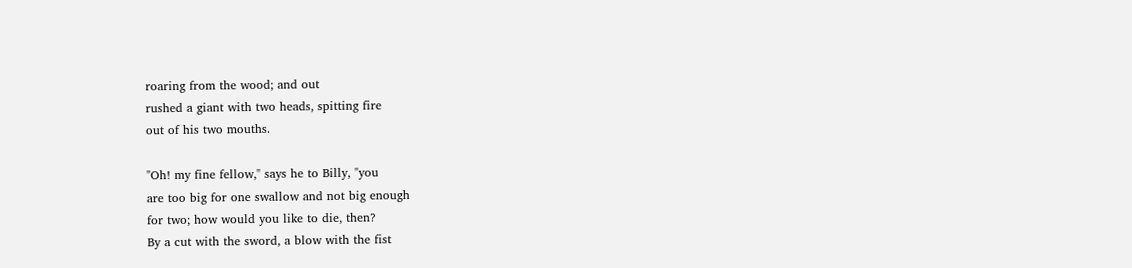roaring from the wood; and out
rushed a giant with two heads, spitting fire
out of his two mouths.

"Oh! my fine fellow," says he to Billy, "you
are too big for one swallow and not big enough
for two; how would you like to die, then?
By a cut with the sword, a blow with the fist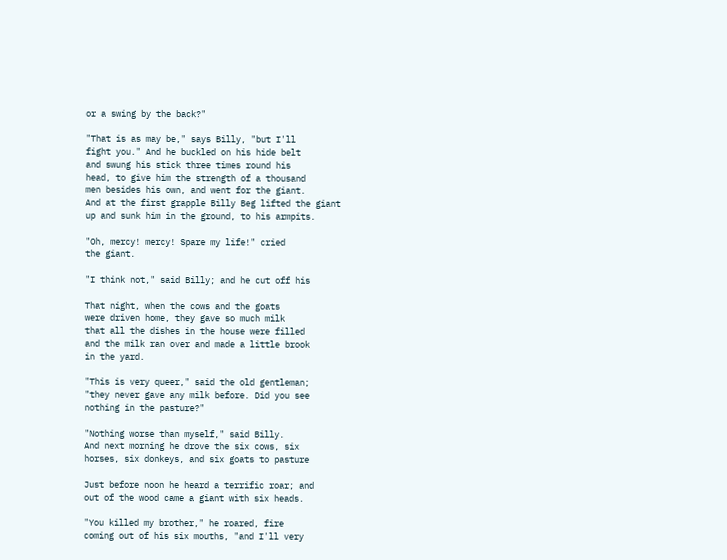or a swing by the back?"

"That is as may be," says Billy, "but I'll
fight you." And he buckled on his hide belt
and swung his stick three times round his
head, to give him the strength of a thousand
men besides his own, and went for the giant.
And at the first grapple Billy Beg lifted the giant
up and sunk him in the ground, to his armpits.

"Oh, mercy! mercy! Spare my life!" cried
the giant.

"I think not," said Billy; and he cut off his

That night, when the cows and the goats
were driven home, they gave so much milk
that all the dishes in the house were filled
and the milk ran over and made a little brook
in the yard.

"This is very queer," said the old gentleman;
"they never gave any milk before. Did you see
nothing in the pasture?"

"Nothing worse than myself," said Billy.
And next morning he drove the six cows, six
horses, six donkeys, and six goats to pasture

Just before noon he heard a terrific roar; and
out of the wood came a giant with six heads.

"You killed my brother," he roared, fire
coming out of his six mouths, "and I'll very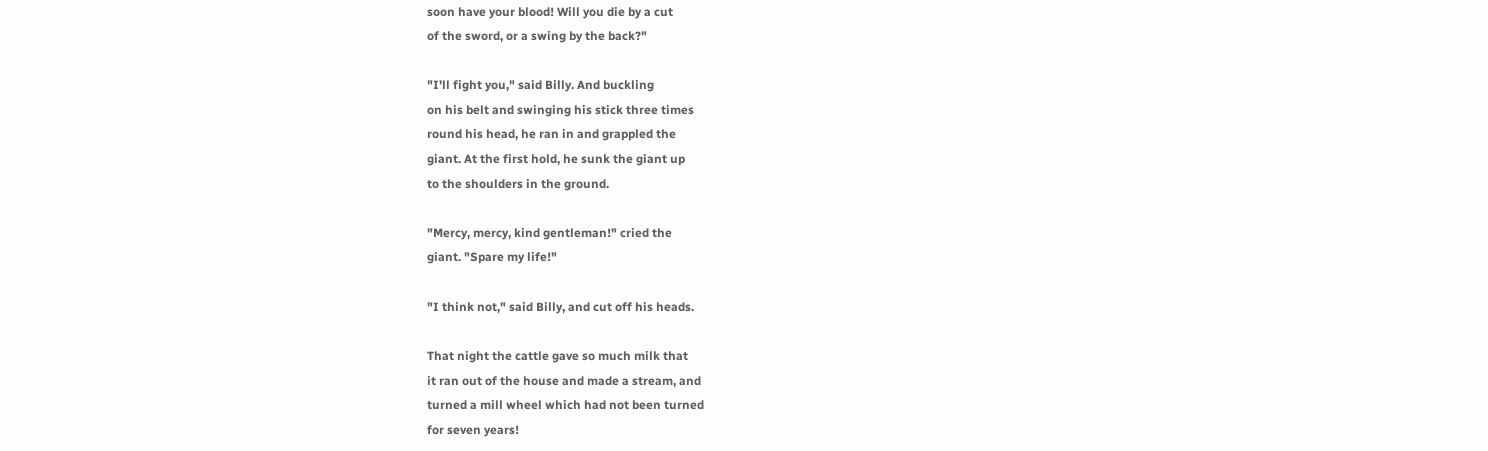soon have your blood! Will you die by a cut
of the sword, or a swing by the back?"

"I'll fight you," said Billy. And buckling
on his belt and swinging his stick three times
round his head, he ran in and grappled the
giant. At the first hold, he sunk the giant up
to the shoulders in the ground.

"Mercy, mercy, kind gentleman!" cried the
giant. "Spare my life!"

"I think not," said Billy, and cut off his heads.

That night the cattle gave so much milk that
it ran out of the house and made a stream, and
turned a mill wheel which had not been turned
for seven years!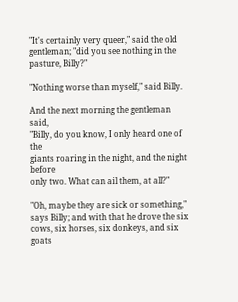"It's certainly very queer," said the old
gentleman; "did you see nothing in the
pasture, Billy?"

"Nothing worse than myself," said Billy.

And the next morning the gentleman said,
"Billy, do you know, I only heard one of the
giants roaring in the night, and the night before
only two. What can ail them, at all?"

"Oh, maybe they are sick or something,"
says Billy; and with that he drove the six
cows, six horses, six donkeys, and six goats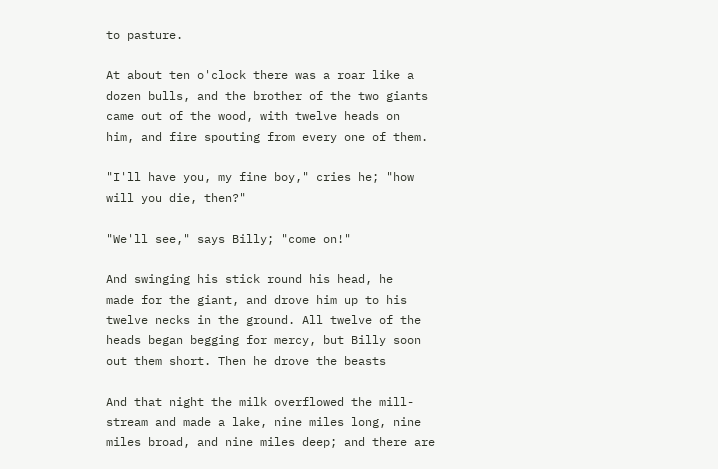to pasture.

At about ten o'clock there was a roar like a
dozen bulls, and the brother of the two giants
came out of the wood, with twelve heads on
him, and fire spouting from every one of them.

"I'll have you, my fine boy," cries he; "how
will you die, then?"

"We'll see," says Billy; "come on!"

And swinging his stick round his head, he
made for the giant, and drove him up to his
twelve necks in the ground. All twelve of the
heads began begging for mercy, but Billy soon
out them short. Then he drove the beasts

And that night the milk overflowed the mill-
stream and made a lake, nine miles long, nine
miles broad, and nine miles deep; and there are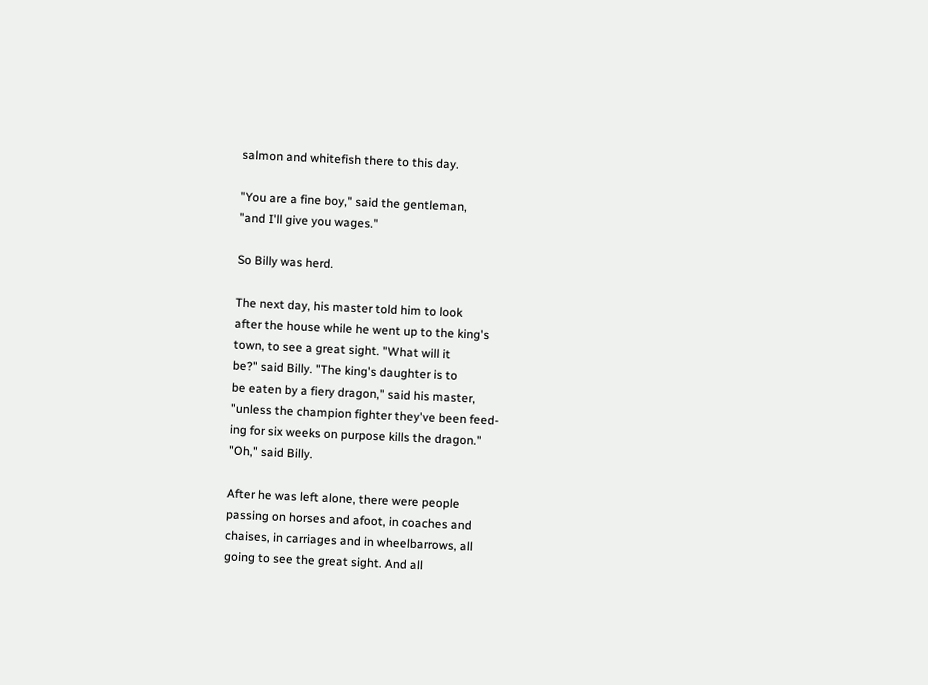salmon and whitefish there to this day.

"You are a fine boy," said the gentleman,
"and I'll give you wages."

So Billy was herd.

The next day, his master told him to look
after the house while he went up to the king's
town, to see a great sight. "What will it
be?" said Billy. "The king's daughter is to
be eaten by a fiery dragon," said his master,
"unless the champion fighter they've been feed-
ing for six weeks on purpose kills the dragon."
"Oh," said Billy.

After he was left alone, there were people
passing on horses and afoot, in coaches and
chaises, in carriages and in wheelbarrows, all
going to see the great sight. And all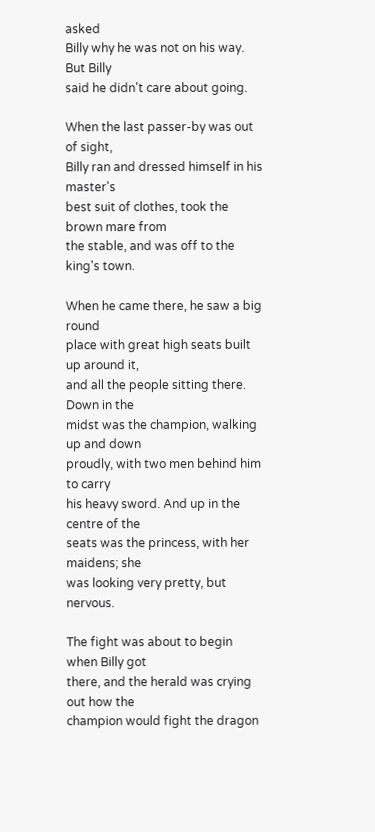asked
Billy why he was not on his way. But Billy
said he didn't care about going.

When the last passer-by was out of sight,
Billy ran and dressed himself in his master's
best suit of clothes, took the brown mare from
the stable, and was off to the king's town.

When he came there, he saw a big round
place with great high seats built up around it,
and all the people sitting there. Down in the
midst was the champion, walking up and down
proudly, with two men behind him to carry
his heavy sword. And up in the centre of the
seats was the princess, with her maidens; she
was looking very pretty, but nervous.

The fight was about to begin when Billy got
there, and the herald was crying out how the
champion would fight the dragon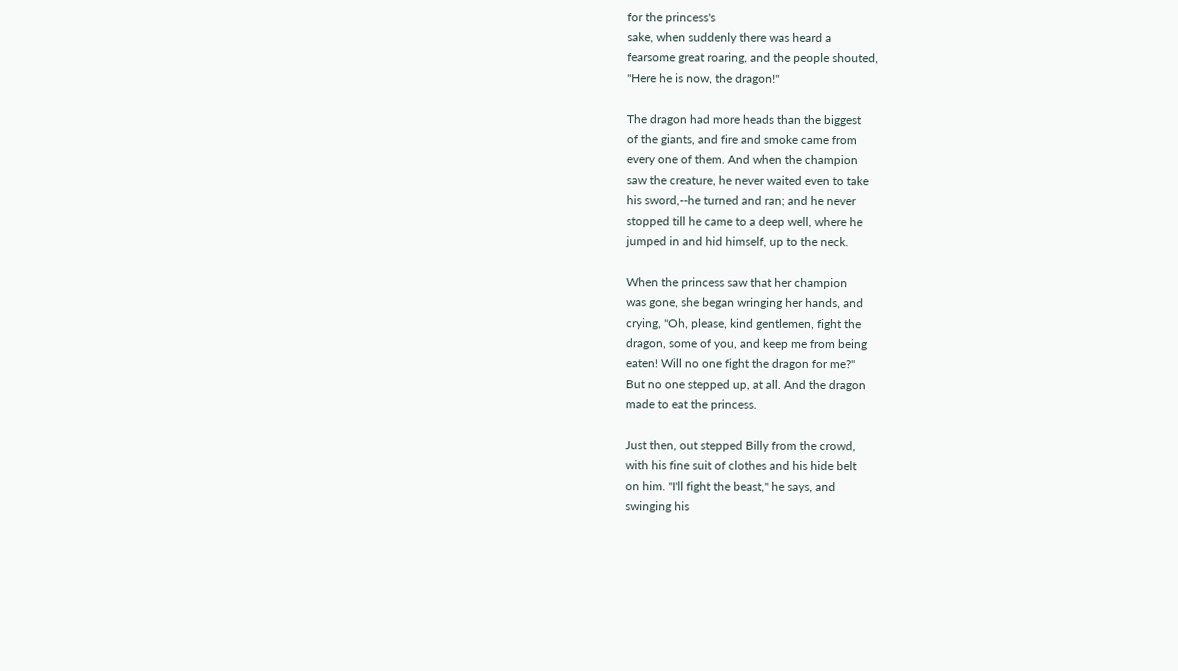for the princess's
sake, when suddenly there was heard a
fearsome great roaring, and the people shouted,
"Here he is now, the dragon!"

The dragon had more heads than the biggest
of the giants, and fire and smoke came from
every one of them. And when the champion
saw the creature, he never waited even to take
his sword,--he turned and ran; and he never
stopped till he came to a deep well, where he
jumped in and hid himself, up to the neck.

When the princess saw that her champion
was gone, she began wringing her hands, and
crying, "Oh, please, kind gentlemen, fight the
dragon, some of you, and keep me from being
eaten! Will no one fight the dragon for me?"
But no one stepped up, at all. And the dragon
made to eat the princess.

Just then, out stepped Billy from the crowd,
with his fine suit of clothes and his hide belt
on him. "I'll fight the beast," he says, and
swinging his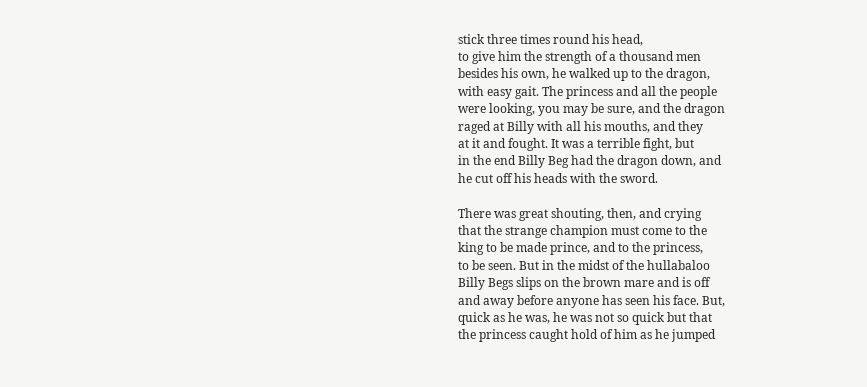stick three times round his head,
to give him the strength of a thousand men
besides his own, he walked up to the dragon,
with easy gait. The princess and all the people
were looking, you may be sure, and the dragon
raged at Billy with all his mouths, and they
at it and fought. It was a terrible fight, but
in the end Billy Beg had the dragon down, and
he cut off his heads with the sword.

There was great shouting, then, and crying
that the strange champion must come to the
king to be made prince, and to the princess,
to be seen. But in the midst of the hullabaloo
Billy Begs slips on the brown mare and is off
and away before anyone has seen his face. But,
quick as he was, he was not so quick but that
the princess caught hold of him as he jumped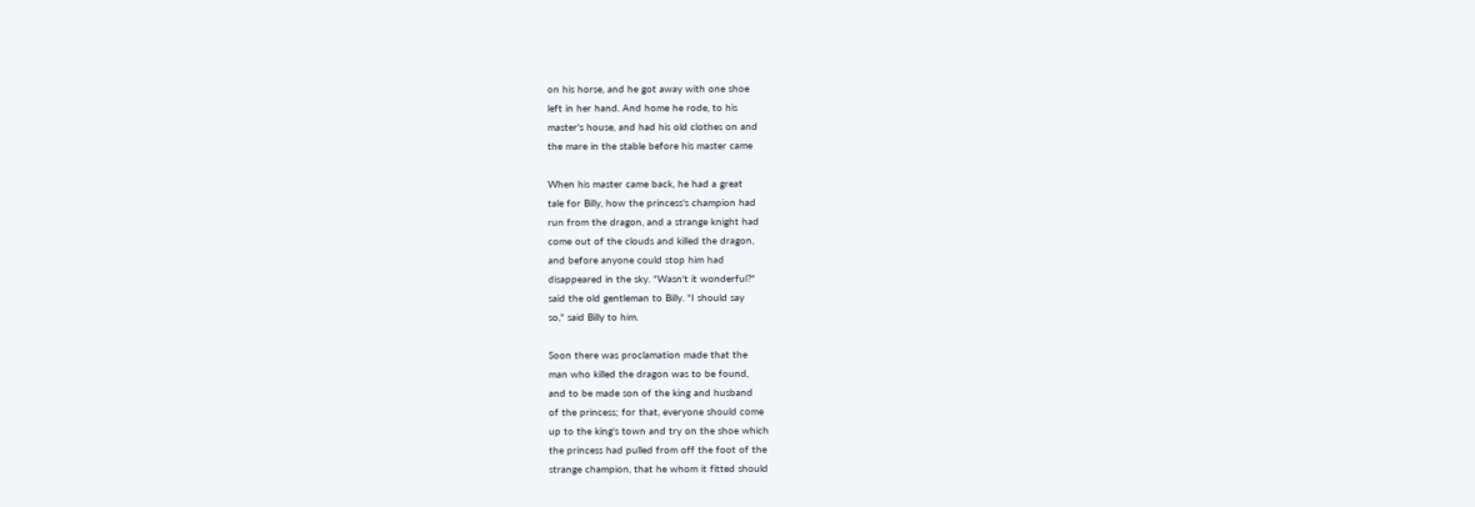on his horse, and he got away with one shoe
left in her hand. And home he rode, to his
master's house, and had his old clothes on and
the mare in the stable before his master came

When his master came back, he had a great
tale for Billy, how the princess's champion had
run from the dragon, and a strange knight had
come out of the clouds and killed the dragon,
and before anyone could stop him had
disappeared in the sky. "Wasn't it wonderful?"
said the old gentleman to Billy. "I should say
so," said Billy to him.

Soon there was proclamation made that the
man who killed the dragon was to be found,
and to be made son of the king and husband
of the princess; for that, everyone should come
up to the king's town and try on the shoe which
the princess had pulled from off the foot of the
strange champion, that he whom it fitted should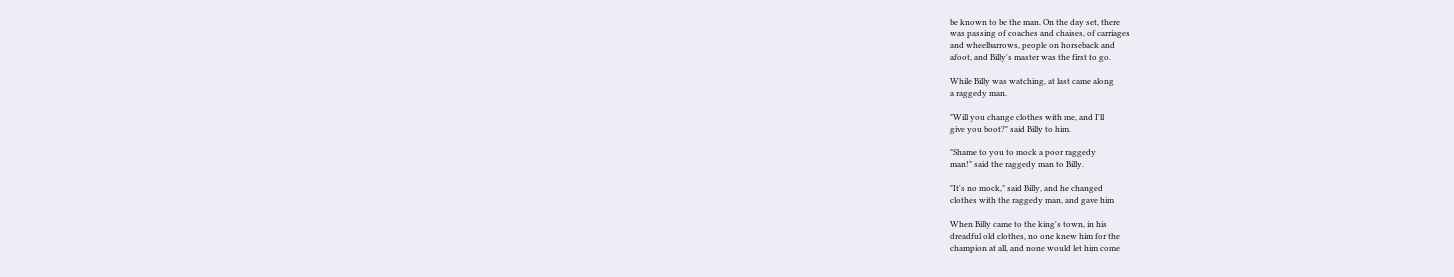be known to be the man. On the day set, there
was passing of coaches and chaises, of carriages
and wheelbarrows, people on horseback and
afoot, and Billy's master was the first to go.

While Billy was watching, at last came along
a raggedy man.

"Will you change clothes with me, and I'll
give you boot?" said Billy to him.

"Shame to you to mock a poor raggedy
man!" said the raggedy man to Billy.

"It's no mock," said Billy, and he changed
clothes with the raggedy man, and gave him

When Billy came to the king's town, in his
dreadful old clothes, no one knew him for the
champion at all, and none would let him come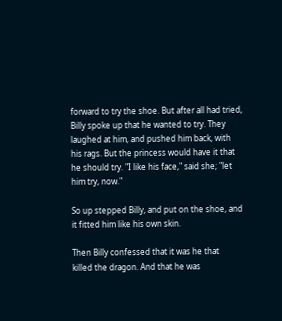forward to try the shoe. But after all had tried,
Billy spoke up that he wanted to try. They
laughed at him, and pushed him back, with
his rags. But the princess would have it that
he should try. "I like his face," said she; "let
him try, now."

So up stepped Billy, and put on the shoe, and
it fitted him like his own skin.

Then Billy confessed that it was he that
killed the dragon. And that he was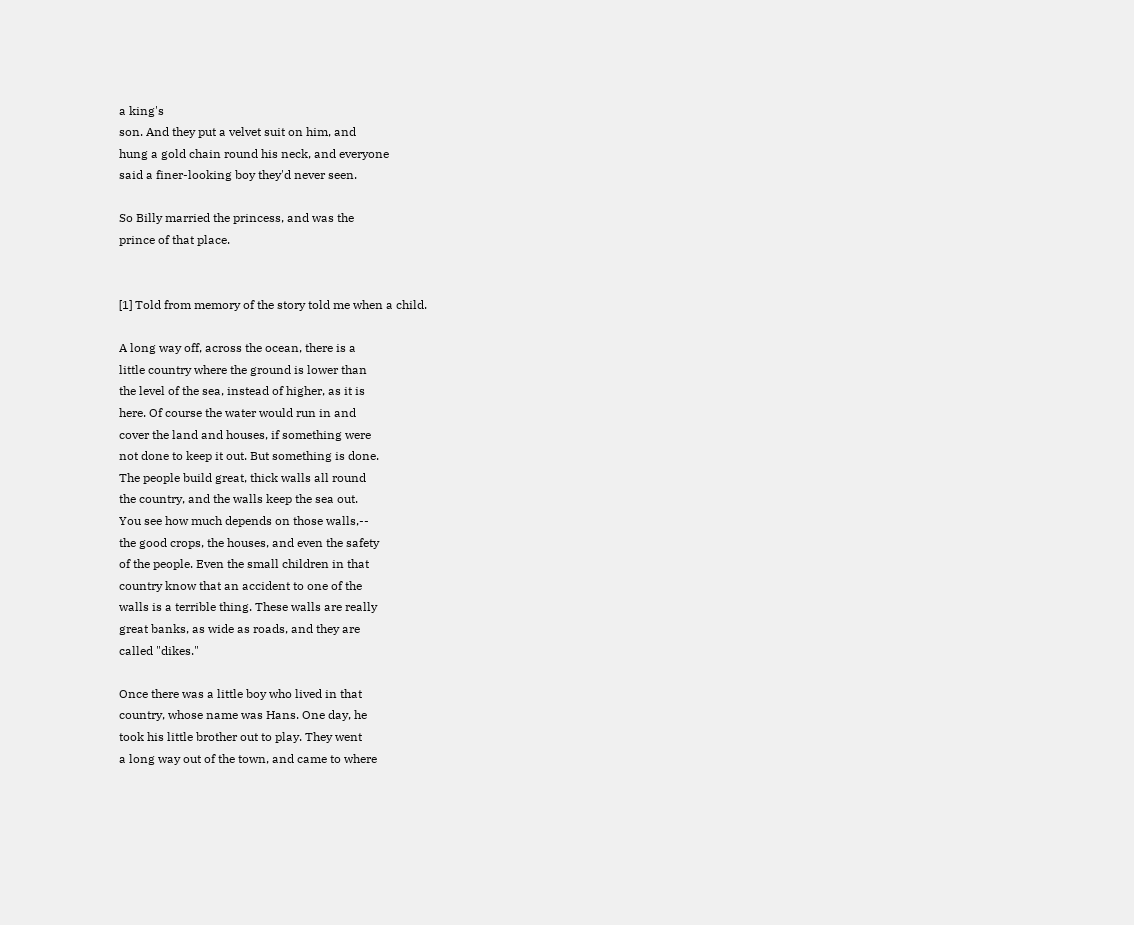a king's
son. And they put a velvet suit on him, and
hung a gold chain round his neck, and everyone
said a finer-looking boy they'd never seen.

So Billy married the princess, and was the
prince of that place.


[1] Told from memory of the story told me when a child.

A long way off, across the ocean, there is a
little country where the ground is lower than
the level of the sea, instead of higher, as it is
here. Of course the water would run in and
cover the land and houses, if something were
not done to keep it out. But something is done.
The people build great, thick walls all round
the country, and the walls keep the sea out.
You see how much depends on those walls,--
the good crops, the houses, and even the safety
of the people. Even the small children in that
country know that an accident to one of the
walls is a terrible thing. These walls are really
great banks, as wide as roads, and they are
called "dikes."

Once there was a little boy who lived in that
country, whose name was Hans. One day, he
took his little brother out to play. They went
a long way out of the town, and came to where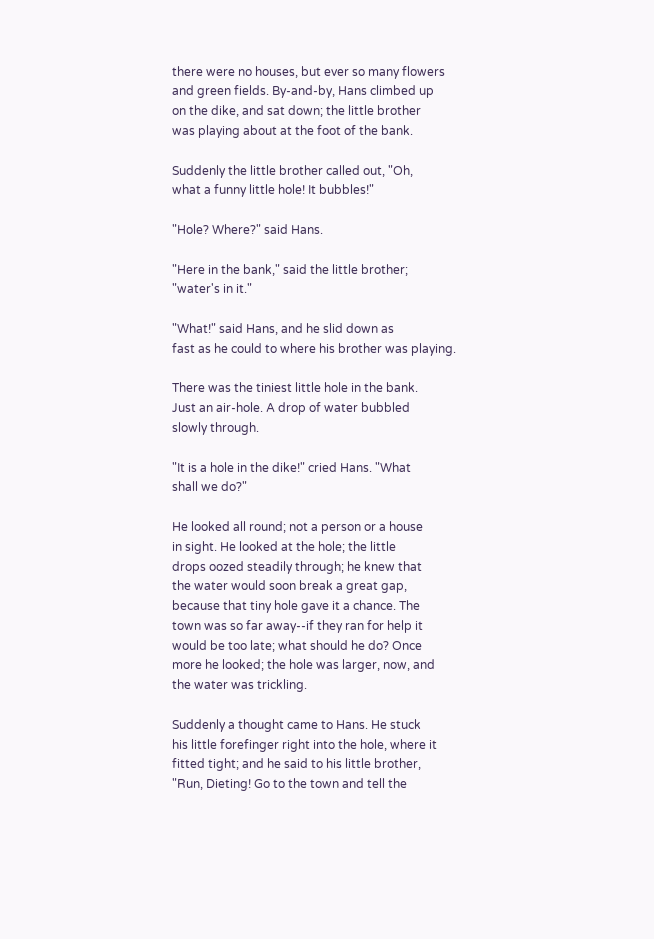there were no houses, but ever so many flowers
and green fields. By-and-by, Hans climbed up
on the dike, and sat down; the little brother
was playing about at the foot of the bank.

Suddenly the little brother called out, "Oh,
what a funny little hole! It bubbles!"

"Hole? Where?" said Hans.

"Here in the bank," said the little brother;
"water's in it."

"What!" said Hans, and he slid down as
fast as he could to where his brother was playing.

There was the tiniest little hole in the bank.
Just an air-hole. A drop of water bubbled
slowly through.

"It is a hole in the dike!" cried Hans. "What
shall we do?"

He looked all round; not a person or a house
in sight. He looked at the hole; the little
drops oozed steadily through; he knew that
the water would soon break a great gap,
because that tiny hole gave it a chance. The
town was so far away--if they ran for help it
would be too late; what should he do? Once
more he looked; the hole was larger, now, and
the water was trickling.

Suddenly a thought came to Hans. He stuck
his little forefinger right into the hole, where it
fitted tight; and he said to his little brother,
"Run, Dieting! Go to the town and tell the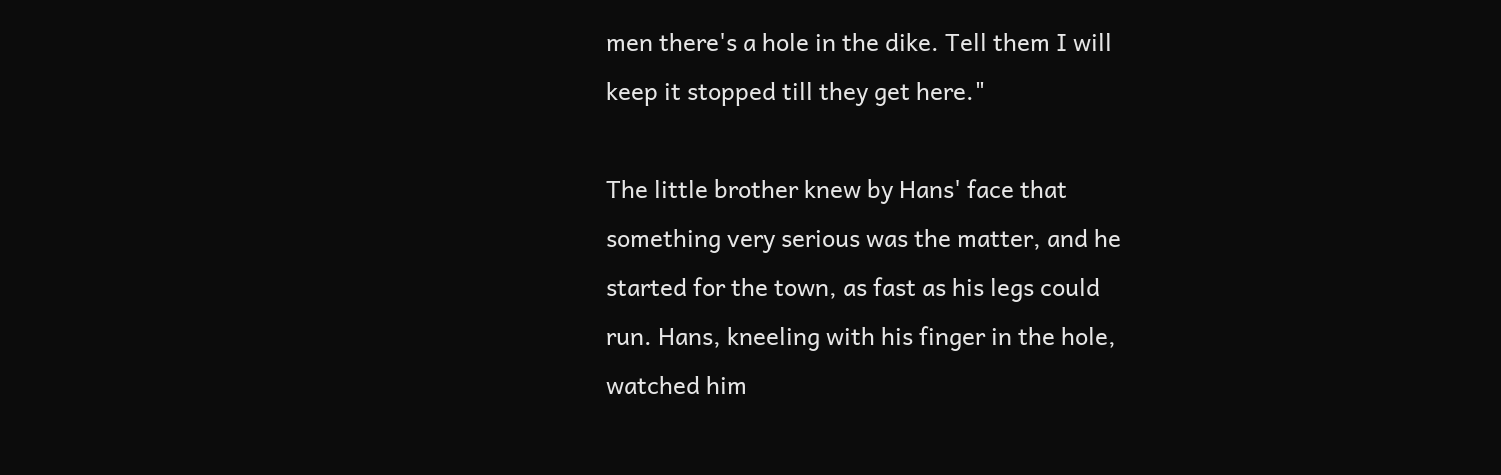men there's a hole in the dike. Tell them I will
keep it stopped till they get here."

The little brother knew by Hans' face that
something very serious was the matter, and he
started for the town, as fast as his legs could
run. Hans, kneeling with his finger in the hole,
watched him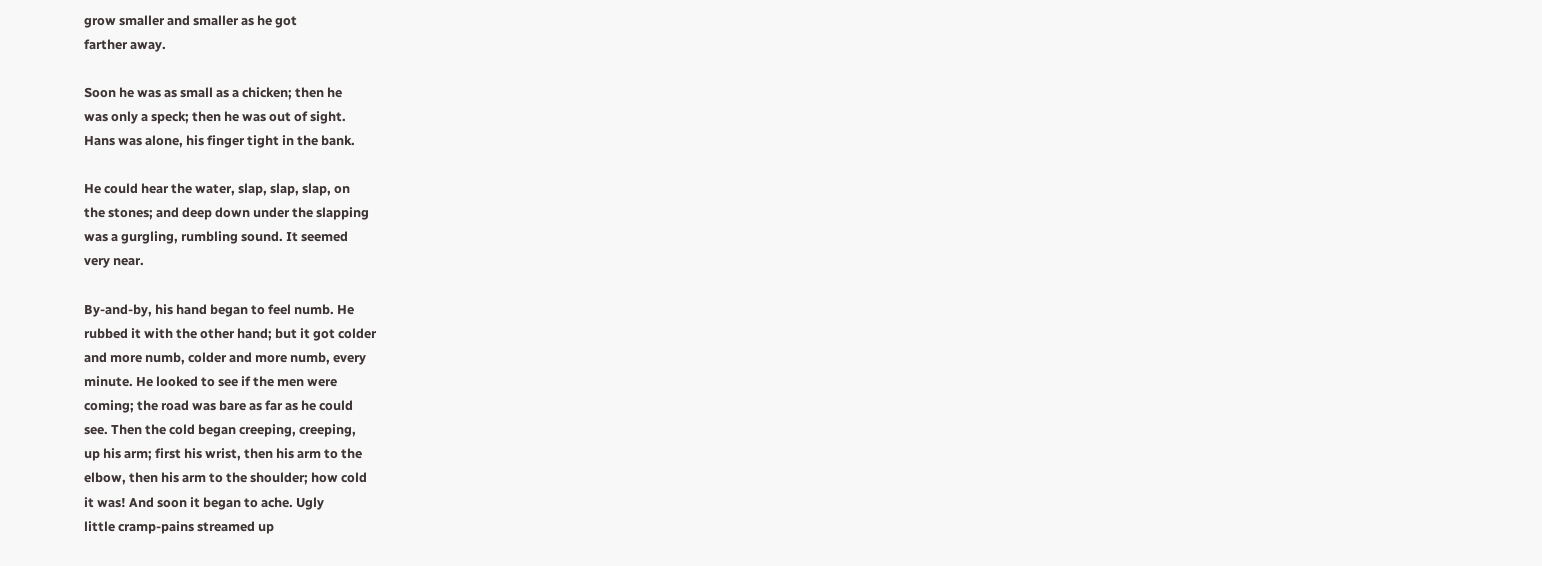grow smaller and smaller as he got
farther away.

Soon he was as small as a chicken; then he
was only a speck; then he was out of sight.
Hans was alone, his finger tight in the bank.

He could hear the water, slap, slap, slap, on
the stones; and deep down under the slapping
was a gurgling, rumbling sound. It seemed
very near.

By-and-by, his hand began to feel numb. He
rubbed it with the other hand; but it got colder
and more numb, colder and more numb, every
minute. He looked to see if the men were
coming; the road was bare as far as he could
see. Then the cold began creeping, creeping,
up his arm; first his wrist, then his arm to the
elbow, then his arm to the shoulder; how cold
it was! And soon it began to ache. Ugly
little cramp-pains streamed up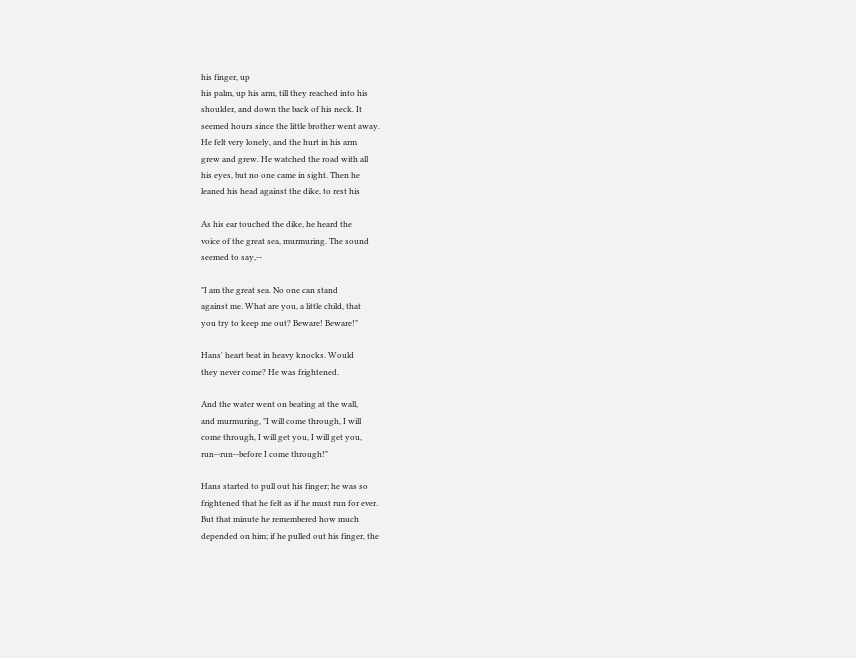his finger, up
his palm, up his arm, till they reached into his
shoulder, and down the back of his neck. It
seemed hours since the little brother went away.
He felt very lonely, and the hurt in his arm
grew and grew. He watched the road with all
his eyes, but no one came in sight. Then he
leaned his head against the dike, to rest his

As his ear touched the dike, he heard the
voice of the great sea, murmuring. The sound
seemed to say,--

"I am the great sea. No one can stand
against me. What are you, a little child, that
you try to keep me out? Beware! Beware!"

Hans' heart beat in heavy knocks. Would
they never come? He was frightened.

And the water went on beating at the wall,
and murmuring, "I will come through, I will
come through, I will get you, I will get you,
run--run--before I come through!"

Hans started to pull out his finger; he was so
frightened that he felt as if he must run for ever.
But that minute he remembered how much
depended on him; if he pulled out his finger, the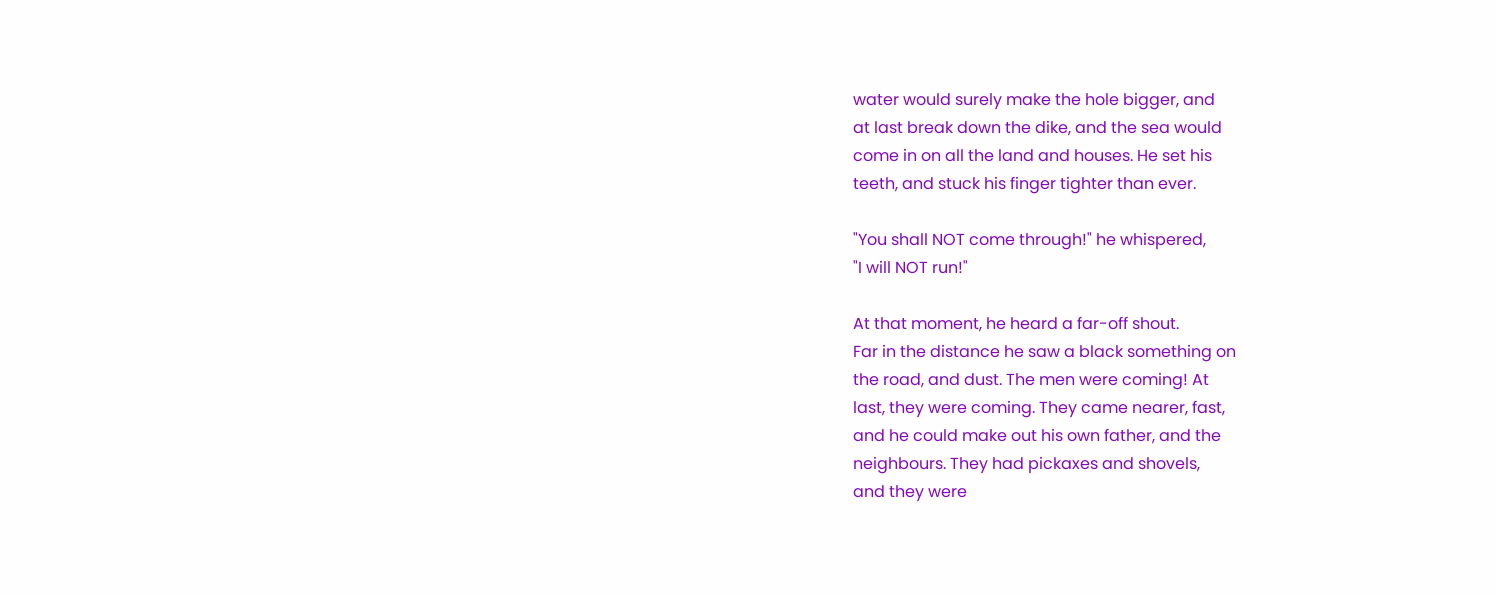water would surely make the hole bigger, and
at last break down the dike, and the sea would
come in on all the land and houses. He set his
teeth, and stuck his finger tighter than ever.

"You shall NOT come through!" he whispered,
"I will NOT run!"

At that moment, he heard a far-off shout.
Far in the distance he saw a black something on
the road, and dust. The men were coming! At
last, they were coming. They came nearer, fast,
and he could make out his own father, and the
neighbours. They had pickaxes and shovels,
and they were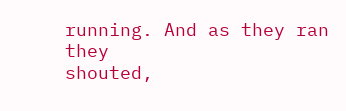running. And as they ran they
shouted,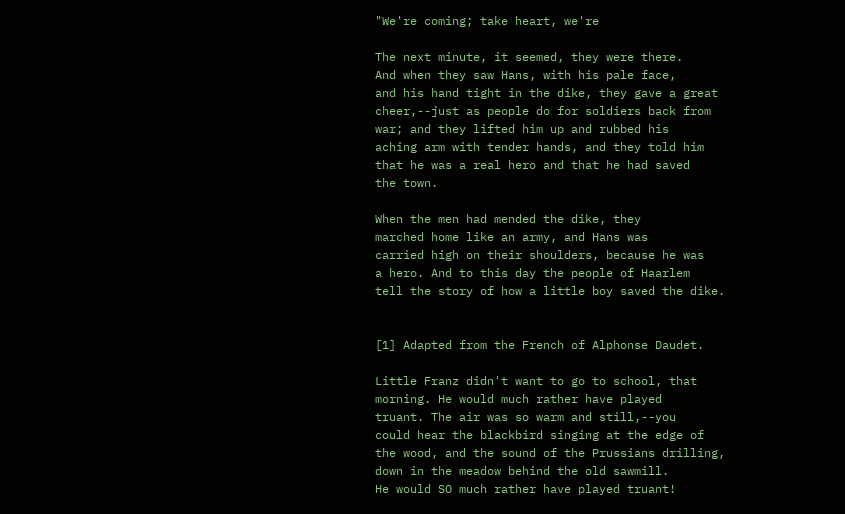"We're coming; take heart, we're

The next minute, it seemed, they were there.
And when they saw Hans, with his pale face,
and his hand tight in the dike, they gave a great
cheer,--just as people do for soldiers back from
war; and they lifted him up and rubbed his
aching arm with tender hands, and they told him
that he was a real hero and that he had saved
the town.

When the men had mended the dike, they
marched home like an army, and Hans was
carried high on their shoulders, because he was
a hero. And to this day the people of Haarlem
tell the story of how a little boy saved the dike.


[1] Adapted from the French of Alphonse Daudet.

Little Franz didn't want to go to school, that
morning. He would much rather have played
truant. The air was so warm and still,--you
could hear the blackbird singing at the edge of
the wood, and the sound of the Prussians drilling,
down in the meadow behind the old sawmill.
He would SO much rather have played truant!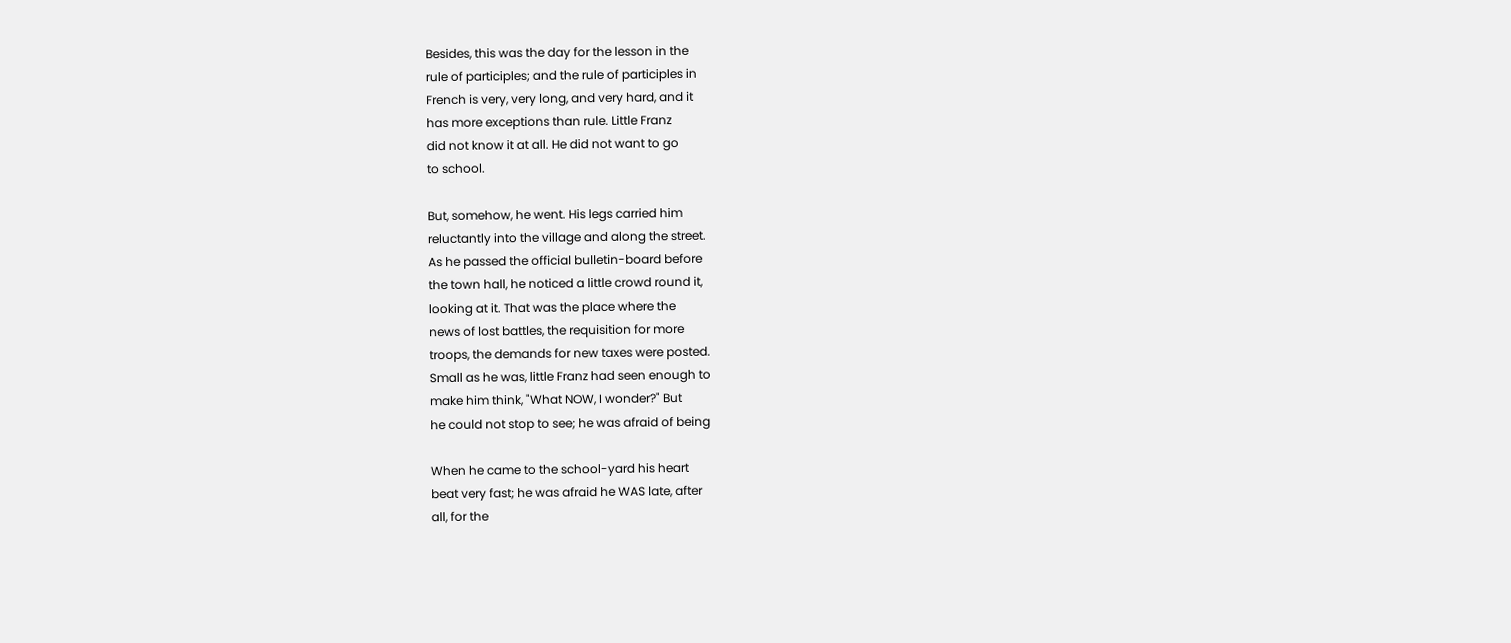Besides, this was the day for the lesson in the
rule of participles; and the rule of participles in
French is very, very long, and very hard, and it
has more exceptions than rule. Little Franz
did not know it at all. He did not want to go
to school.

But, somehow, he went. His legs carried him
reluctantly into the village and along the street.
As he passed the official bulletin-board before
the town hall, he noticed a little crowd round it,
looking at it. That was the place where the
news of lost battles, the requisition for more
troops, the demands for new taxes were posted.
Small as he was, little Franz had seen enough to
make him think, "What NOW, I wonder?" But
he could not stop to see; he was afraid of being

When he came to the school-yard his heart
beat very fast; he was afraid he WAS late, after
all, for the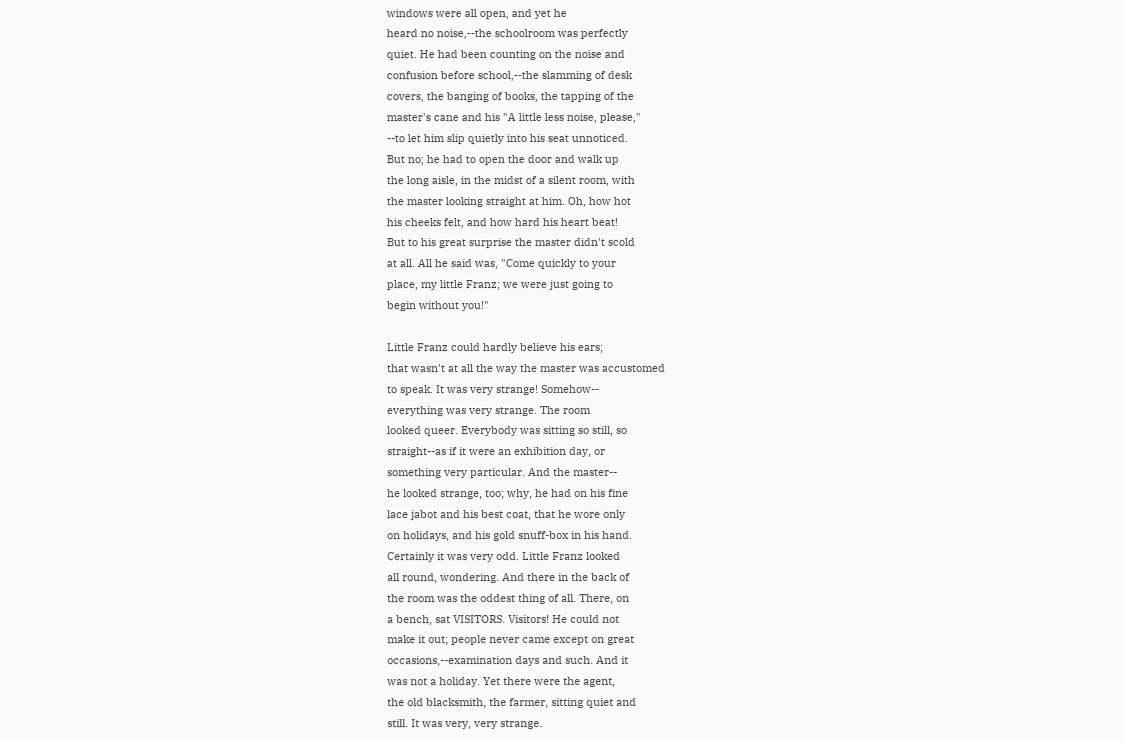windows were all open, and yet he
heard no noise,--the schoolroom was perfectly
quiet. He had been counting on the noise and
confusion before school,--the slamming of desk
covers, the banging of books, the tapping of the
master's cane and his "A little less noise, please,"
--to let him slip quietly into his seat unnoticed.
But no; he had to open the door and walk up
the long aisle, in the midst of a silent room, with
the master looking straight at him. Oh, how hot
his cheeks felt, and how hard his heart beat!
But to his great surprise the master didn't scold
at all. All he said was, "Come quickly to your
place, my little Franz; we were just going to
begin without you!"

Little Franz could hardly believe his ears;
that wasn't at all the way the master was accustomed
to speak. It was very strange! Somehow--
everything was very strange. The room
looked queer. Everybody was sitting so still, so
straight--as if it were an exhibition day, or
something very particular. And the master--
he looked strange, too; why, he had on his fine
lace jabot and his best coat, that he wore only
on holidays, and his gold snuff-box in his hand.
Certainly it was very odd. Little Franz looked
all round, wondering. And there in the back of
the room was the oddest thing of all. There, on
a bench, sat VISITORS. Visitors! He could not
make it out; people never came except on great
occasions,--examination days and such. And it
was not a holiday. Yet there were the agent,
the old blacksmith, the farmer, sitting quiet and
still. It was very, very strange.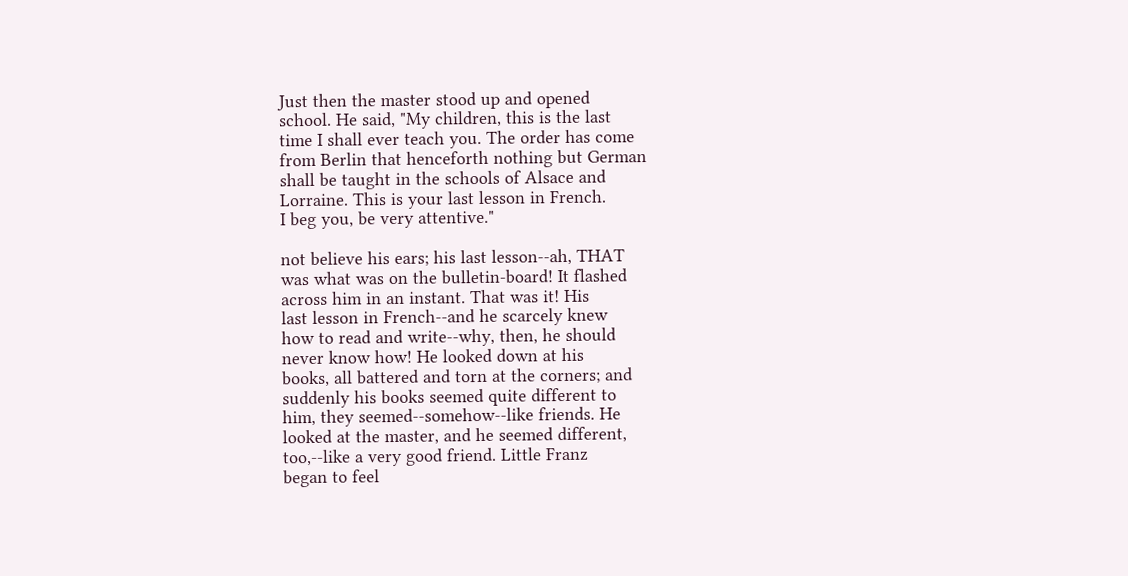Just then the master stood up and opened
school. He said, "My children, this is the last
time I shall ever teach you. The order has come
from Berlin that henceforth nothing but German
shall be taught in the schools of Alsace and
Lorraine. This is your last lesson in French.
I beg you, be very attentive."

not believe his ears; his last lesson--ah, THAT
was what was on the bulletin-board! It flashed
across him in an instant. That was it! His
last lesson in French--and he scarcely knew
how to read and write--why, then, he should
never know how! He looked down at his
books, all battered and torn at the corners; and
suddenly his books seemed quite different to
him, they seemed--somehow--like friends. He
looked at the master, and he seemed different,
too,--like a very good friend. Little Franz
began to feel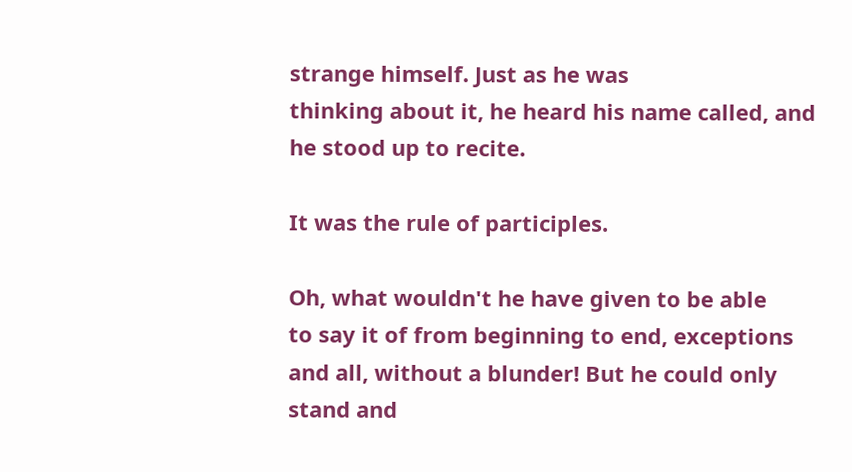strange himself. Just as he was
thinking about it, he heard his name called, and
he stood up to recite.

It was the rule of participles.

Oh, what wouldn't he have given to be able
to say it of from beginning to end, exceptions
and all, without a blunder! But he could only
stand and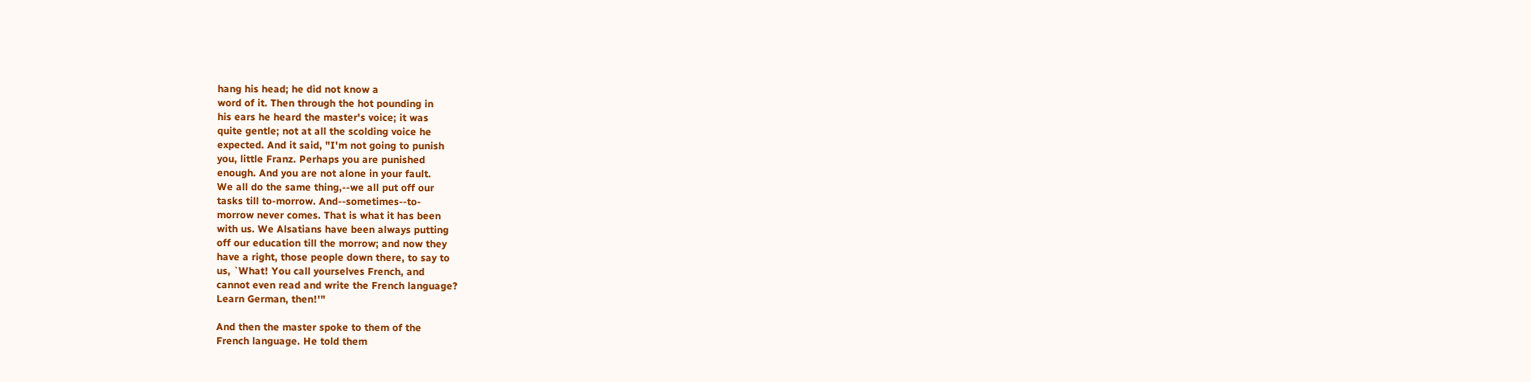hang his head; he did not know a
word of it. Then through the hot pounding in
his ears he heard the master's voice; it was
quite gentle; not at all the scolding voice he
expected. And it said, "I'm not going to punish
you, little Franz. Perhaps you are punished
enough. And you are not alone in your fault.
We all do the same thing,--we all put off our
tasks till to-morrow. And--sometimes--to-
morrow never comes. That is what it has been
with us. We Alsatians have been always putting
off our education till the morrow; and now they
have a right, those people down there, to say to
us, `What! You call yourselves French, and
cannot even read and write the French language?
Learn German, then!'"

And then the master spoke to them of the
French language. He told them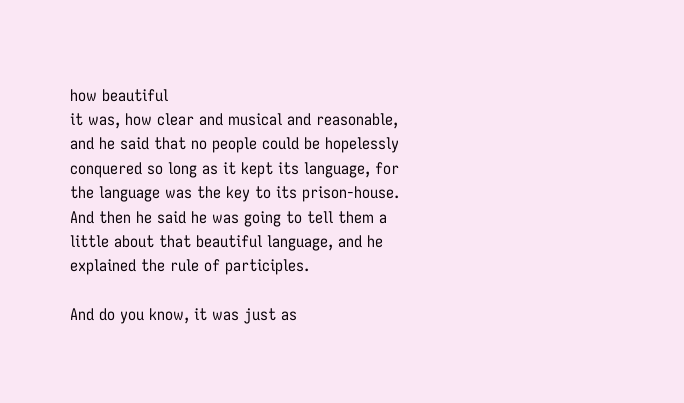how beautiful
it was, how clear and musical and reasonable,
and he said that no people could be hopelessly
conquered so long as it kept its language, for
the language was the key to its prison-house.
And then he said he was going to tell them a
little about that beautiful language, and he
explained the rule of participles.

And do you know, it was just as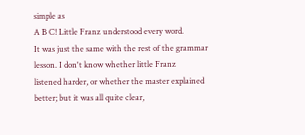simple as
A B C! Little Franz understood every word.
It was just the same with the rest of the grammar
lesson. I don't know whether little Franz
listened harder, or whether the master explained
better; but it was all quite clear,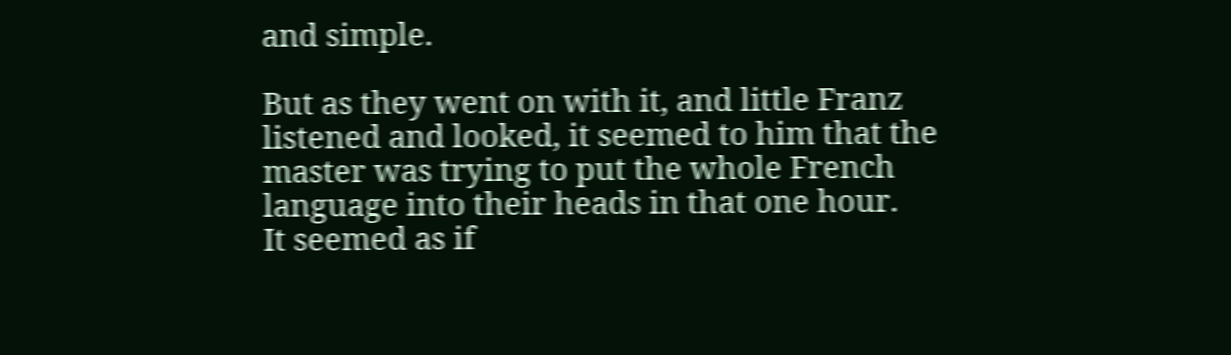and simple.

But as they went on with it, and little Franz
listened and looked, it seemed to him that the
master was trying to put the whole French
language into their heads in that one hour.
It seemed as if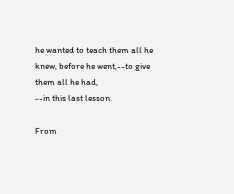he wanted to teach them all he
knew, before he went,--to give them all he had,
--in this last lesson.

From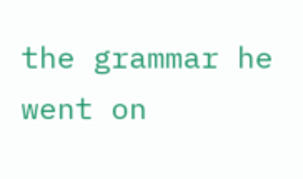the grammar he went on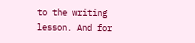to the writing
lesson. And for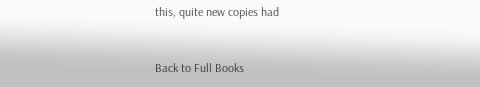this, quite new copies had


Back to Full Books